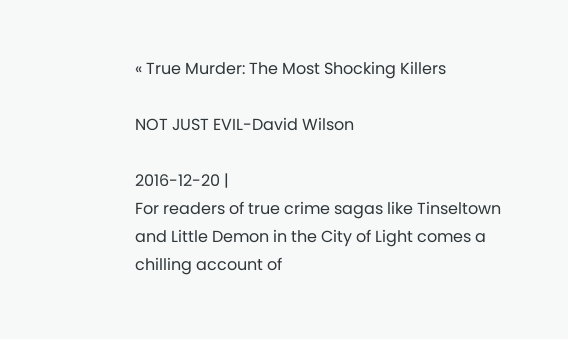« True Murder: The Most Shocking Killers

NOT JUST EVIL-David Wilson

2016-12-20 |
For readers of true crime sagas like Tinseltown and Little Demon in the City of Light comes a chilling account of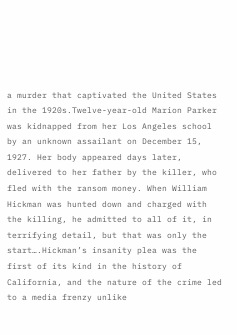a murder that captivated the United States in the 1920s.Twelve-year-old Marion Parker was kidnapped from her Los Angeles school by an unknown assailant on December 15, 1927. Her body appeared days later, delivered to her father by the killer, who fled with the ransom money. When William Hickman was hunted down and charged with the killing, he admitted to all of it, in terrifying detail, but that was only the start….Hickman’s insanity plea was the first of its kind in the history of California, and the nature of the crime led to a media frenzy unlike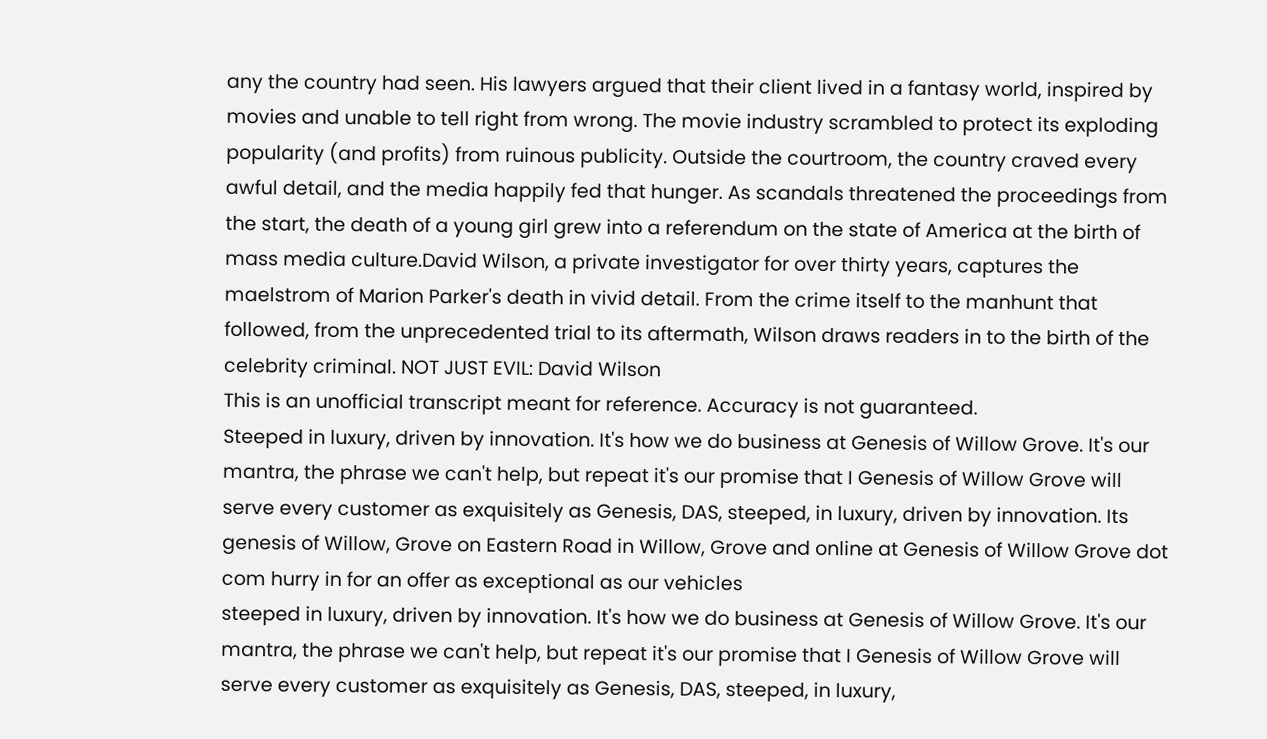any the country had seen. His lawyers argued that their client lived in a fantasy world, inspired by movies and unable to tell right from wrong. The movie industry scrambled to protect its exploding popularity (and profits) from ruinous publicity. Outside the courtroom, the country craved every awful detail, and the media happily fed that hunger. As scandals threatened the proceedings from the start, the death of a young girl grew into a referendum on the state of America at the birth of mass media culture.David Wilson, a private investigator for over thirty years, captures the maelstrom of Marion Parker's death in vivid detail. From the crime itself to the manhunt that followed, from the unprecedented trial to its aftermath, Wilson draws readers in to the birth of the celebrity criminal. NOT JUST EVIL: David Wilson
This is an unofficial transcript meant for reference. Accuracy is not guaranteed.
Steeped in luxury, driven by innovation. It's how we do business at Genesis of Willow Grove. It's our mantra, the phrase we can't help, but repeat it's our promise that I Genesis of Willow Grove will serve every customer as exquisitely as Genesis, DAS, steeped, in luxury, driven by innovation. Its genesis of Willow, Grove on Eastern Road in Willow, Grove and online at Genesis of Willow Grove dot com hurry in for an offer as exceptional as our vehicles
steeped in luxury, driven by innovation. It's how we do business at Genesis of Willow Grove. It's our mantra, the phrase we can't help, but repeat it's our promise that I Genesis of Willow Grove will serve every customer as exquisitely as Genesis, DAS, steeped, in luxury,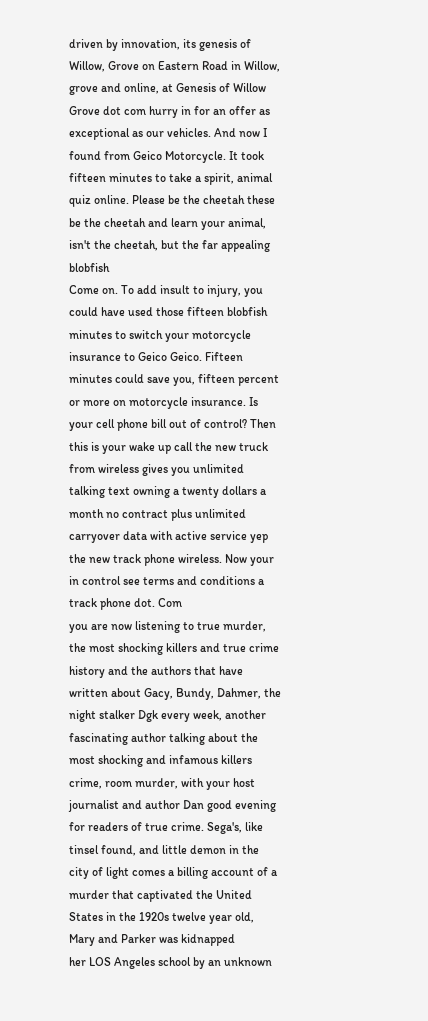driven by innovation, its genesis of Willow, Grove on Eastern Road in Willow, grove and online, at Genesis of Willow Grove dot com hurry in for an offer as exceptional as our vehicles. And now I found from Geico Motorcycle. It took fifteen minutes to take a spirit, animal quiz online. Please be the cheetah these be the cheetah and learn your animal, isn't the cheetah, but the far appealing blobfish
Come on. To add insult to injury, you could have used those fifteen blobfish minutes to switch your motorcycle insurance to Geico Geico. Fifteen minutes could save you, fifteen percent or more on motorcycle insurance. Is your cell phone bill out of control? Then this is your wake up call the new truck from wireless gives you unlimited talking text owning a twenty dollars a month no contract plus unlimited carryover data with active service yep the new track phone wireless. Now your in control see terms and conditions a track phone dot. Com
you are now listening to true murder, the most shocking killers and true crime history and the authors that have written about Gacy, Bundy, Dahmer, the night stalker Dgk every week, another fascinating author talking about the most shocking and infamous killers crime, room murder, with your host journalist and author Dan good evening for readers of true crime. Sega's, like tinsel found, and little demon in the city of light comes a billing account of a murder that captivated the United States in the 1920s twelve year old, Mary and Parker was kidnapped
her LOS Angeles school by an unknown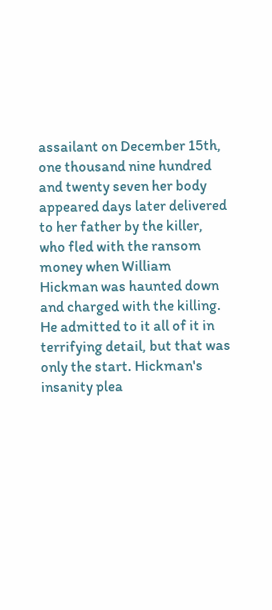assailant on December 15th, one thousand nine hundred and twenty seven her body appeared days later delivered to her father by the killer, who fled with the ransom money when William Hickman was haunted down and charged with the killing. He admitted to it all of it in terrifying detail, but that was only the start. Hickman's insanity plea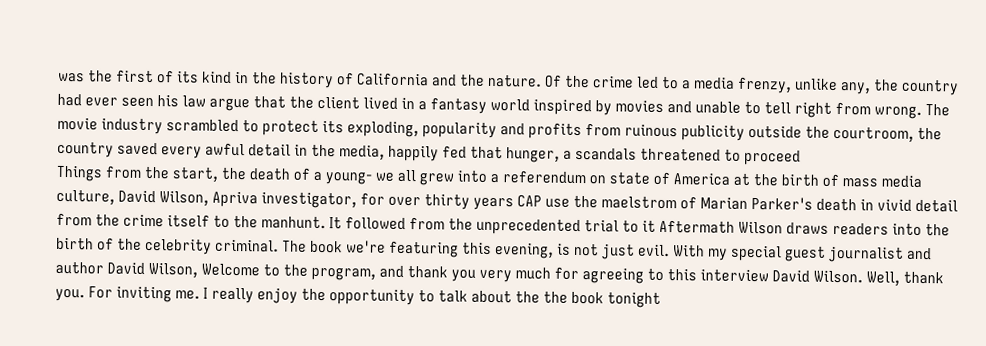was the first of its kind in the history of California and the nature. Of the crime led to a media frenzy, unlike any, the country had ever seen his law argue that the client lived in a fantasy world inspired by movies and unable to tell right from wrong. The movie industry scrambled to protect its exploding, popularity and profits from ruinous publicity outside the courtroom, the country saved every awful detail in the media, happily fed that hunger, a scandals threatened to proceed
Things from the start, the death of a young- we all grew into a referendum on state of America at the birth of mass media culture, David Wilson, Apriva investigator, for over thirty years CAP use the maelstrom of Marian Parker's death in vivid detail from the crime itself to the manhunt. It followed from the unprecedented trial to it Aftermath Wilson draws readers into the birth of the celebrity criminal. The book we're featuring this evening, is not just evil. With my special guest journalist and author David Wilson, Welcome to the program, and thank you very much for agreeing to this interview David Wilson. Well, thank you. For inviting me. I really enjoy the opportunity to talk about the the book tonight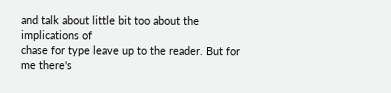and talk about little bit too about the implications of
chase for type leave up to the reader. But for me there's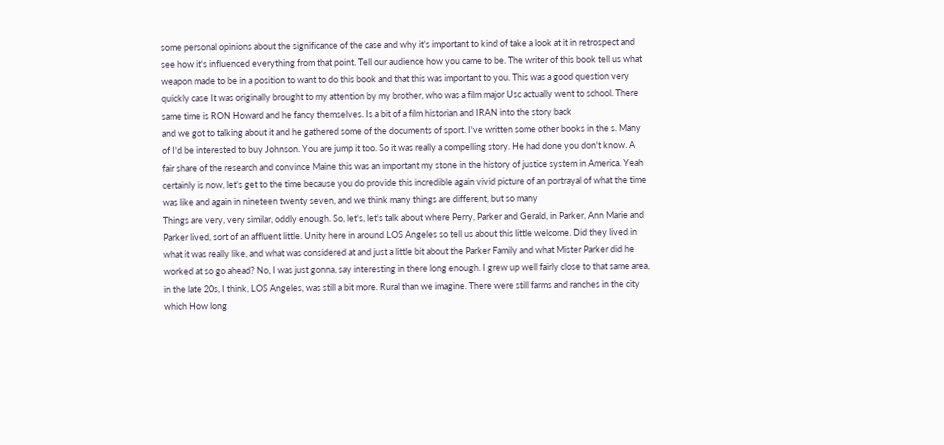some personal opinions about the significance of the case and why it's important to kind of take a look at it in retrospect and see how it's influenced everything from that point. Tell our audience how you came to be. The writer of this book tell us what weapon made to be in a position to want to do this book and that this was important to you. This was a good question very quickly case It was originally brought to my attention by my brother, who was a film major Usc actually went to school. There same time is RON Howard and he fancy themselves. Is a bit of a film historian and IRAN into the story back
and we got to talking about it and he gathered some of the documents of sport. I've written some other books in the s. Many of I'd be interested to buy Johnson. You are jump it too. So it was really a compelling story. He had done you don't know. A fair share of the research and convince Maine this was an important my stone in the history of justice system in America. Yeah certainly is now, let's get to the time because you do provide this incredible again vivid picture of an portrayal of what the time was like and again in nineteen twenty seven, and we think many things are different, but so many
Things are very, very similar, oddly enough. So, let's, let's talk about where Perry, Parker and Gerald, in Parker, Ann Marie and Parker lived, sort of an affluent little. Unity here in around LOS Angeles so tell us about this little welcome. Did they lived in what it was really like, and what was considered at and just a little bit about the Parker Family and what Mister Parker did he worked at so go ahead? No, I was just gonna, say interesting in there long enough. I grew up well fairly close to that same area, in the late 20s, I think, LOS Angeles, was still a bit more. Rural than we imagine. There were still farms and ranches in the city which How long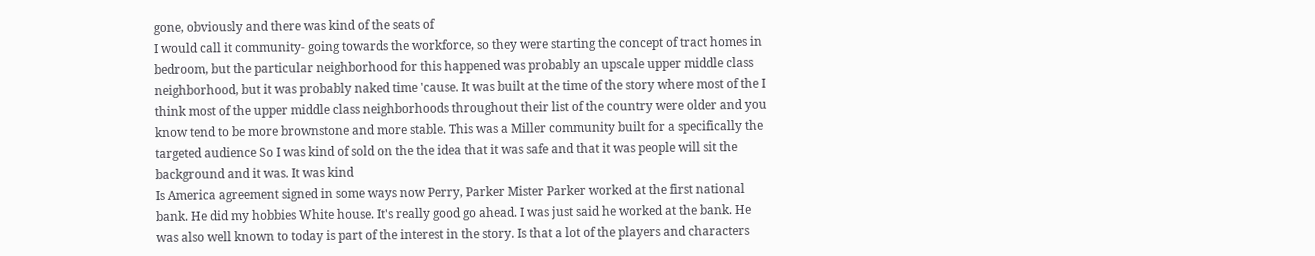gone, obviously and there was kind of the seats of
I would call it community- going towards the workforce, so they were starting the concept of tract homes in bedroom, but the particular neighborhood for this happened was probably an upscale upper middle class neighborhood, but it was probably naked time 'cause. It was built at the time of the story where most of the I think most of the upper middle class neighborhoods throughout their list of the country were older and you know tend to be more brownstone and more stable. This was a Miller community built for a specifically the targeted audience So I was kind of sold on the the idea that it was safe and that it was people will sit the background and it was. It was kind
Is America agreement signed in some ways now Perry, Parker Mister Parker worked at the first national bank. He did my hobbies White house. It's really good go ahead. I was just said he worked at the bank. He was also well known to today is part of the interest in the story. Is that a lot of the players and characters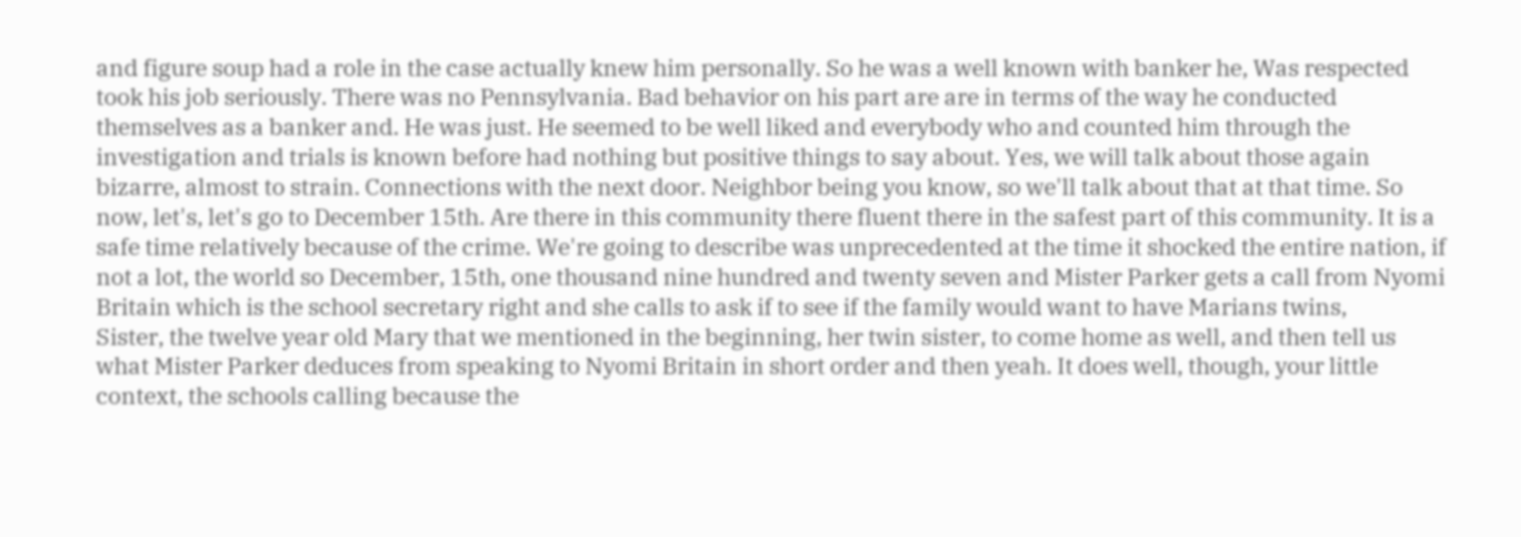and figure soup had a role in the case actually knew him personally. So he was a well known with banker he, Was respected took his job seriously. There was no Pennsylvania. Bad behavior on his part are are in terms of the way he conducted themselves as a banker and. He was just. He seemed to be well liked and everybody who and counted him through the
investigation and trials is known before had nothing but positive things to say about. Yes, we will talk about those again bizarre, almost to strain. Connections with the next door. Neighbor being you know, so we'll talk about that at that time. So now, let's, let's go to December 15th. Are there in this community there fluent there in the safest part of this community. It is a safe time relatively because of the crime. We're going to describe was unprecedented at the time it shocked the entire nation, if not a lot, the world so December, 15th, one thousand nine hundred and twenty seven and Mister Parker gets a call from Nyomi Britain which is the school secretary right and she calls to ask if to see if the family would want to have Marians twins,
Sister, the twelve year old Mary that we mentioned in the beginning, her twin sister, to come home as well, and then tell us what Mister Parker deduces from speaking to Nyomi Britain in short order and then yeah. It does well, though, your little context, the schools calling because the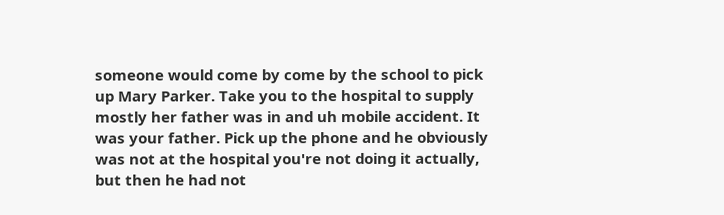someone would come by come by the school to pick up Mary Parker. Take you to the hospital to supply mostly her father was in and uh mobile accident. It was your father. Pick up the phone and he obviously was not at the hospital you're not doing it actually, but then he had not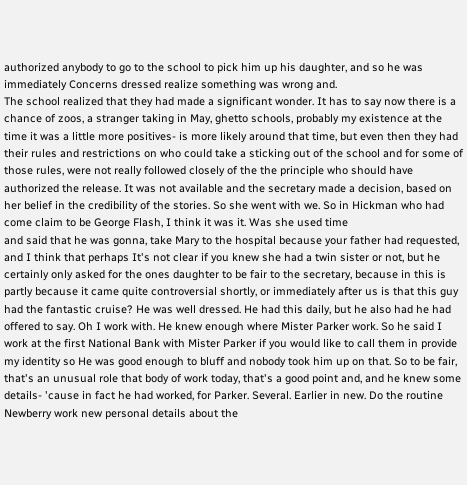authorized anybody to go to the school to pick him up his daughter, and so he was immediately Concerns dressed realize something was wrong and.
The school realized that they had made a significant wonder. It has to say now there is a chance of zoos, a stranger taking in May, ghetto schools, probably my existence at the time it was a little more positives- is more likely around that time, but even then they had their rules and restrictions on who could take a sticking out of the school and for some of those rules, were not really followed closely of the the principle who should have authorized the release. It was not available and the secretary made a decision, based on her belief in the credibility of the stories. So she went with we. So in Hickman who had come claim to be George Flash, I think it was it. Was she used time
and said that he was gonna, take Mary to the hospital because your father had requested, and I think that perhaps It's not clear if you knew she had a twin sister or not, but he certainly only asked for the ones daughter to be fair to the secretary, because in this is partly because it came quite controversial shortly, or immediately after us is that this guy had the fantastic cruise? He was well dressed. He had this daily, but he also had he had offered to say. Oh I work with. He knew enough where Mister Parker work. So he said I work at the first National Bank with Mister Parker if you would like to call them in provide my identity so He was good enough to bluff and nobody took him up on that. So to be fair,
that's an unusual role that body of work today, that's a good point and, and he knew some details- 'cause in fact he had worked, for Parker. Several. Earlier in new. Do the routine Newberry work new personal details about the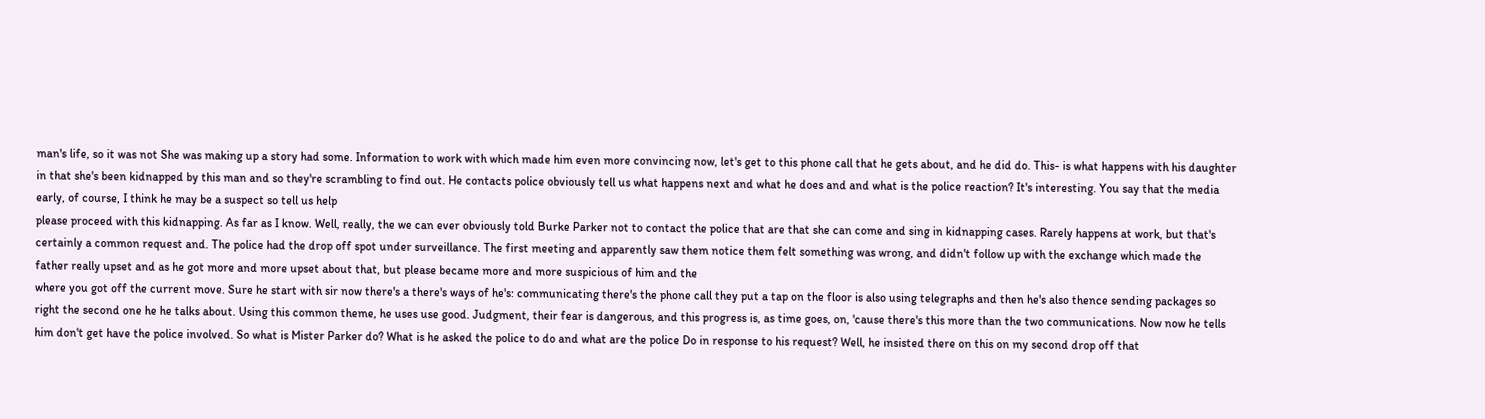man's life, so it was not She was making up a story had some. Information to work with which made him even more convincing now, let's get to this phone call that he gets about, and he did do. This- is what happens with his daughter in that she's been kidnapped by this man and so they're scrambling to find out. He contacts police obviously tell us what happens next and what he does and and what is the police reaction? It's interesting. You say that the media early, of course, I think he may be a suspect so tell us help
please proceed with this kidnapping. As far as I know. Well, really, the we can ever obviously told Burke Parker not to contact the police that are that she can come and sing in kidnapping cases. Rarely happens at work, but that's certainly a common request and. The police had the drop off spot under surveillance. The first meeting and apparently saw them notice them felt something was wrong, and didn't follow up with the exchange which made the father really upset and as he got more and more upset about that, but please became more and more suspicious of him and the
where you got off the current move. Sure he start with sir now there's a there's ways of he's: communicating there's the phone call they put a tap on the floor is also using telegraphs and then he's also thence sending packages so right the second one he he talks about. Using this common theme, he uses use good. Judgment, their fear is dangerous, and this progress is, as time goes, on, 'cause there's this more than the two communications. Now now he tells him don't get have the police involved. So what is Mister Parker do? What is he asked the police to do and what are the police Do in response to his request? Well, he insisted there on this on my second drop off that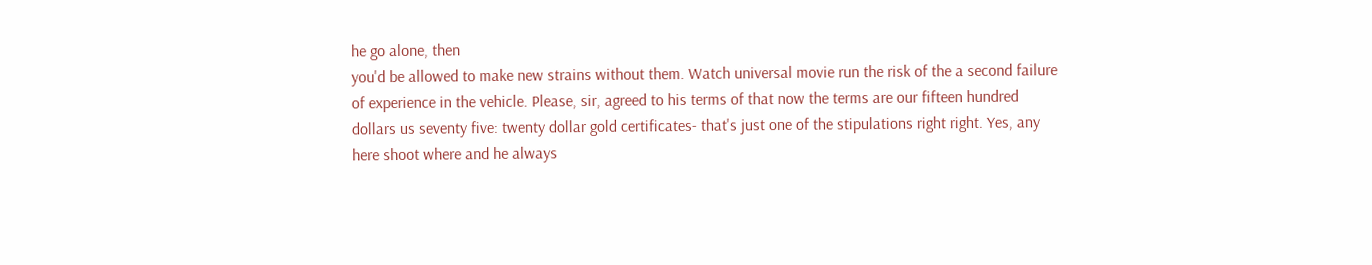he go alone, then
you'd be allowed to make new strains without them. Watch universal movie run the risk of the a second failure of experience in the vehicle. Please, sir, agreed to his terms of that now the terms are our fifteen hundred dollars us seventy five: twenty dollar gold certificates- that's just one of the stipulations right right. Yes, any here shoot where and he always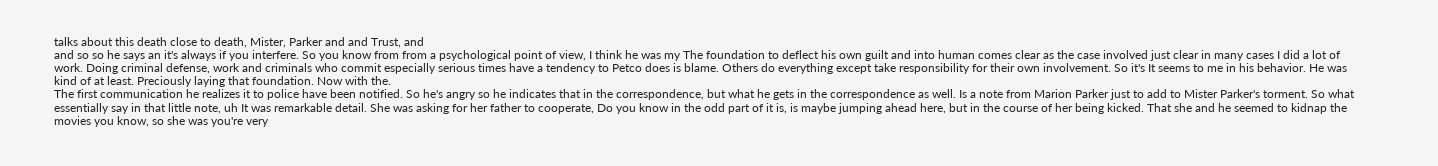talks about this death close to death, Mister, Parker and and Trust, and
and so so he says an it's always if you interfere. So you know from from a psychological point of view, I think he was my The foundation to deflect his own guilt and into human comes clear as the case involved just clear in many cases I did a lot of work. Doing criminal defense, work and criminals who commit especially serious times have a tendency to Petco does is blame. Others do everything except take responsibility for their own involvement. So it's It seems to me in his behavior. He was kind of at least. Preciously laying that foundation. Now with the.
The first communication he realizes it to police have been notified. So he's angry so he indicates that in the correspondence, but what he gets in the correspondence as well. Is a note from Marion Parker just to add to Mister Parker's torment. So what essentially say in that little note, uh It was remarkable detail. She was asking for her father to cooperate, Do you know in the odd part of it is, is maybe jumping ahead here, but in the course of her being kicked. That she and he seemed to kidnap the movies you know, so she was you're very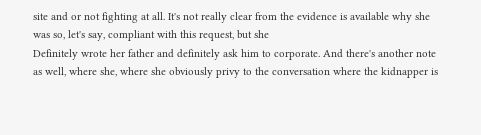site and or not fighting at all. It's not really clear from the evidence is available why she was so, let's say, compliant with this request, but she
Definitely wrote her father and definitely ask him to corporate. And there's another note as well, where she, where she obviously privy to the conversation where the kidnapper is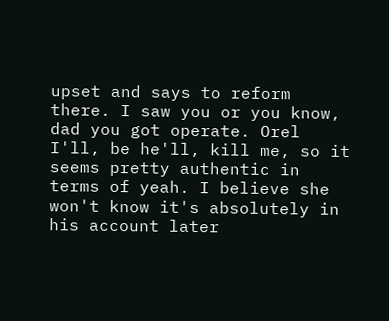upset and says to reform there. I saw you or you know, dad you got operate. Orel I'll, be he'll, kill me, so it seems pretty authentic in terms of yeah. I believe she won't know it's absolutely in his account later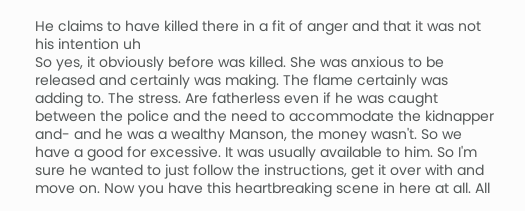He claims to have killed there in a fit of anger and that it was not his intention uh
So yes, it obviously before was killed. She was anxious to be released and certainly was making. The flame certainly was adding to. The stress. Are fatherless even if he was caught between the police and the need to accommodate the kidnapper and- and he was a wealthy Manson, the money wasn't. So we have a good for excessive. It was usually available to him. So I'm sure he wanted to just follow the instructions, get it over with and move on. Now you have this heartbreaking scene in here at all. All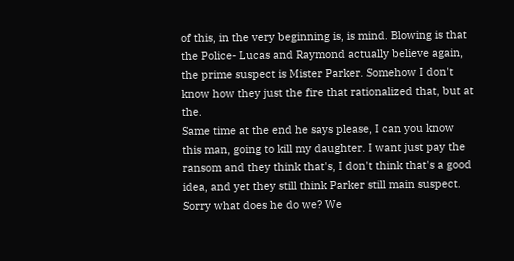of this, in the very beginning is, is mind. Blowing is that the Police- Lucas and Raymond actually believe again, the prime suspect is Mister Parker. Somehow I don't know how they just the fire that rationalized that, but at the.
Same time at the end he says please, I can you know this man, going to kill my daughter. I want just pay the ransom and they think that's, I don't think that's a good idea, and yet they still think Parker still main suspect. Sorry what does he do we? We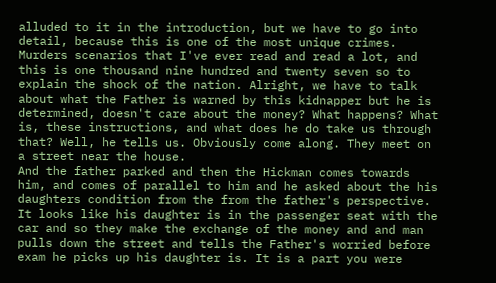alluded to it in the introduction, but we have to go into detail, because this is one of the most unique crimes. Murders scenarios that I've ever read and read a lot, and this is one thousand nine hundred and twenty seven so to explain the shock of the nation. Alright, we have to talk about what the Father is warned by this kidnapper but he is determined, doesn't care about the money? What happens? What is, these instructions, and what does he do take us through that? Well, he tells us. Obviously come along. They meet on a street near the house.
And the father parked and then the Hickman comes towards him, and comes of parallel to him and he asked about the his daughters condition from the from the father's perspective. It looks like his daughter is in the passenger seat with the car and so they make the exchange of the money and and man pulls down the street and tells the Father's worried before exam he picks up his daughter is. It is a part you were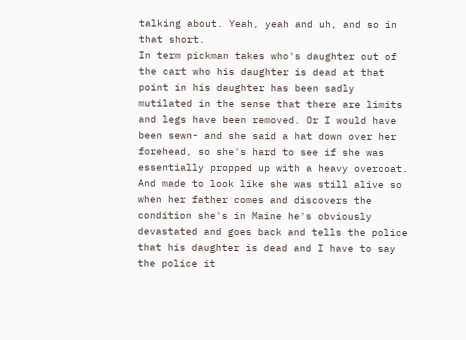talking about. Yeah, yeah and uh, and so in that short.
In term pickman takes who's daughter out of the cart who his daughter is dead at that point in his daughter has been sadly mutilated in the sense that there are limits and legs have been removed. Or I would have been sewn- and she said a hat down over her forehead, so she's hard to see if she was essentially propped up with a heavy overcoat. And made to look like she was still alive so when her father comes and discovers the condition she's in Maine he's obviously devastated and goes back and tells the police that his daughter is dead and I have to say the police it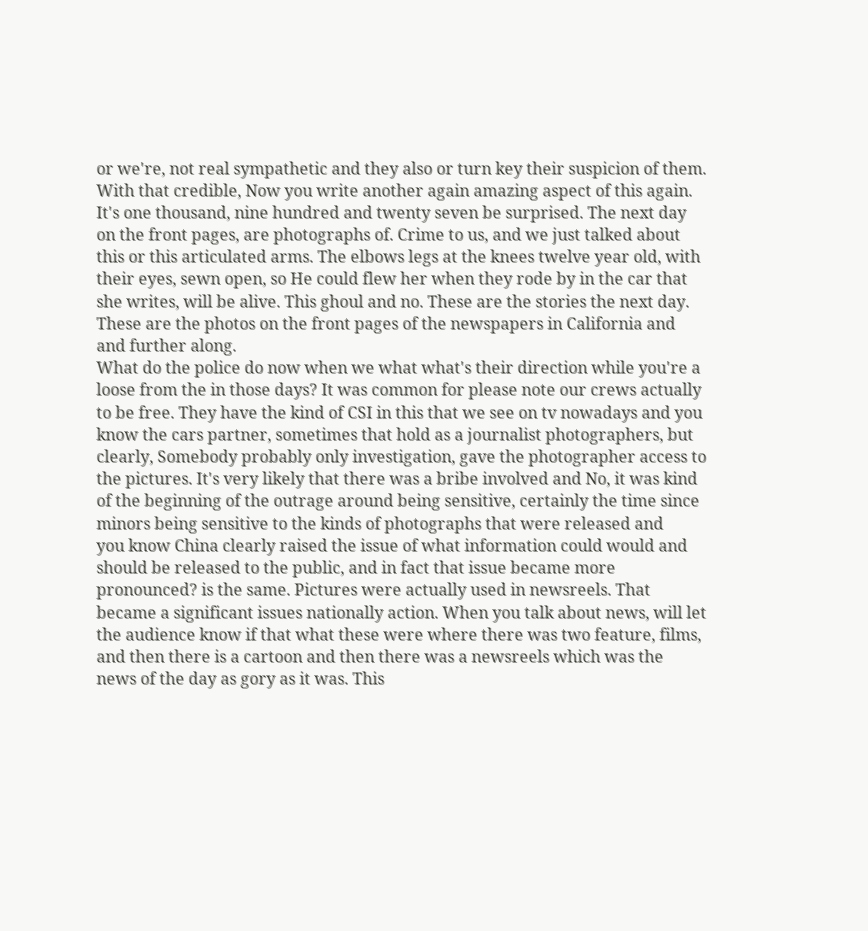or we're, not real sympathetic and they also or turn key their suspicion of them. With that credible, Now you write another again amazing aspect of this again. It's one thousand, nine hundred and twenty seven be surprised. The next day on the front pages, are photographs of. Crime to us, and we just talked about this or this articulated arms. The elbows legs at the knees twelve year old, with their eyes, sewn open, so He could flew her when they rode by in the car that she writes, will be alive. This ghoul and no. These are the stories the next day. These are the photos on the front pages of the newspapers in California and and further along.
What do the police do now when we what what's their direction while you're a loose from the in those days? It was common for please note our crews actually to be free. They have the kind of CSI in this that we see on tv nowadays and you know the cars partner, sometimes that hold as a journalist photographers, but clearly, Somebody probably only investigation, gave the photographer access to the pictures. It's very likely that there was a bribe involved and No, it was kind of the beginning of the outrage around being sensitive, certainly the time since minors being sensitive to the kinds of photographs that were released and
you know China clearly raised the issue of what information could would and should be released to the public, and in fact that issue became more pronounced? is the same. Pictures were actually used in newsreels. That became a significant issues nationally action. When you talk about news, will let the audience know if that what these were where there was two feature, films, and then there is a cartoon and then there was a newsreels which was the news of the day as gory as it was. This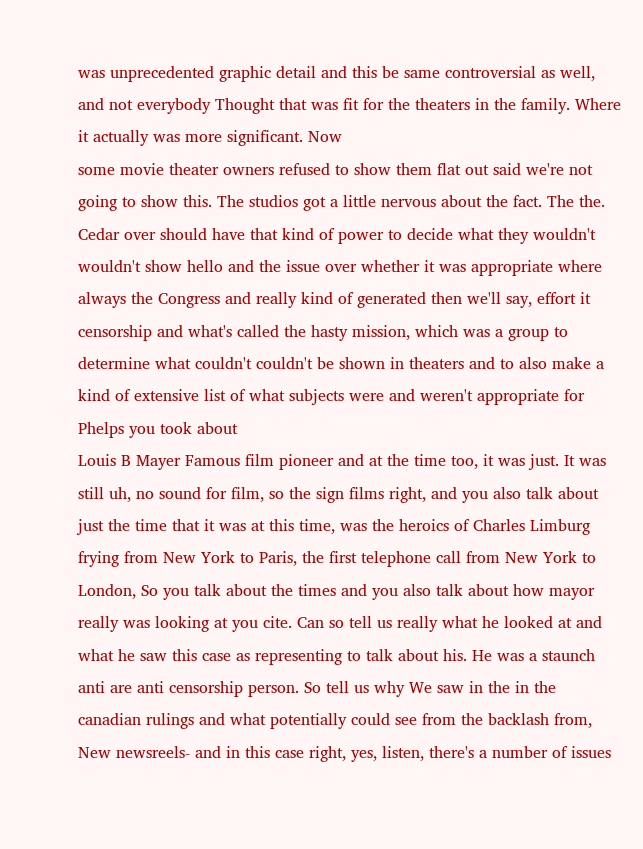was unprecedented graphic detail and this be same controversial as well, and not everybody Thought that was fit for the theaters in the family. Where it actually was more significant. Now
some movie theater owners refused to show them flat out said we're not going to show this. The studios got a little nervous about the fact. The the. Cedar over should have that kind of power to decide what they wouldn't wouldn't show hello and the issue over whether it was appropriate where always the Congress and really kind of generated then we'll say, effort it censorship and what's called the hasty mission, which was a group to determine what couldn't couldn't be shown in theaters and to also make a kind of extensive list of what subjects were and weren't appropriate for Phelps you took about
Louis B Mayer Famous film pioneer and at the time too, it was just. It was still uh, no sound for film, so the sign films right, and you also talk about just the time that it was at this time, was the heroics of Charles Limburg frying from New York to Paris, the first telephone call from New York to London, So you talk about the times and you also talk about how mayor really was looking at you cite. Can so tell us really what he looked at and what he saw this case as representing to talk about his. He was a staunch anti are anti censorship person. So tell us why We saw in the in the canadian rulings and what potentially could see from the backlash from,
New newsreels- and in this case right, yes, listen, there's a number of issues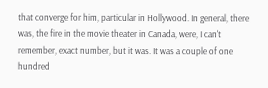that converge for him, particular in Hollywood. In general, there was, the fire in the movie theater in Canada, were, I can't remember, exact number, but it was. It was a couple of one hundred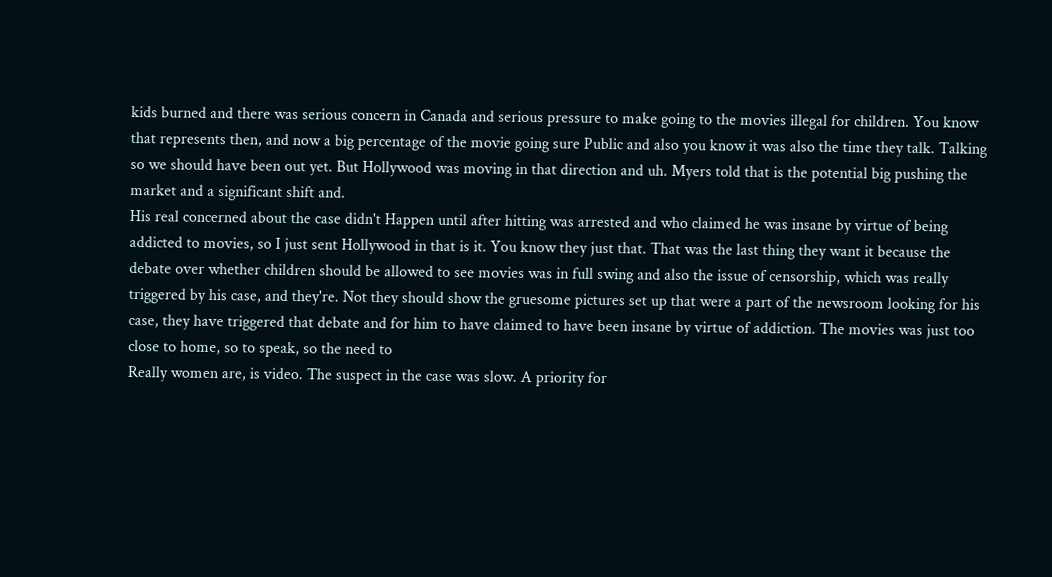kids burned and there was serious concern in Canada and serious pressure to make going to the movies illegal for children. You know that represents then, and now a big percentage of the movie going sure Public and also you know it was also the time they talk. Talking so we should have been out yet. But Hollywood was moving in that direction and uh. Myers told that is the potential big pushing the market and a significant shift and.
His real concerned about the case didn't Happen until after hitting was arrested and who claimed he was insane by virtue of being addicted to movies, so I just sent Hollywood in that is it. You know they just that. That was the last thing they want it because the debate over whether children should be allowed to see movies was in full swing and also the issue of censorship, which was really triggered by his case, and they're. Not they should show the gruesome pictures set up that were a part of the newsroom looking for his case, they have triggered that debate and for him to have claimed to have been insane by virtue of addiction. The movies was just too close to home, so to speak, so the need to
Really women are, is video. The suspect in the case was slow. A priority for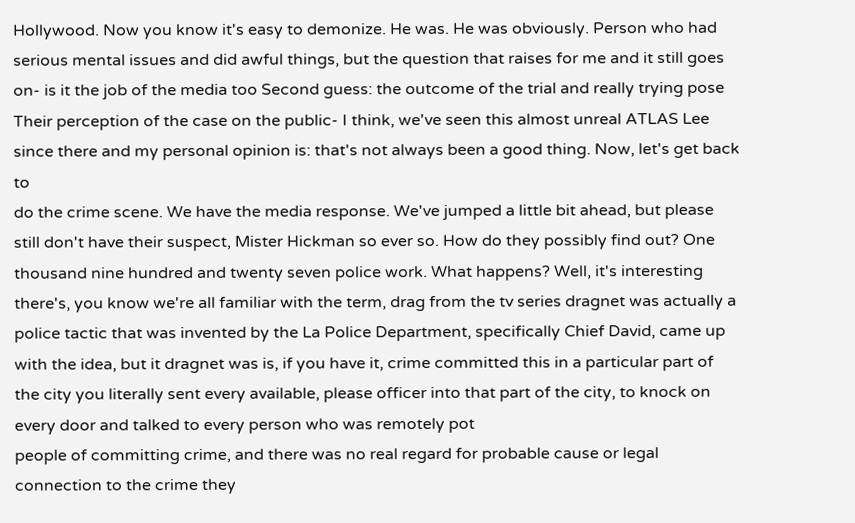Hollywood. Now you know it's easy to demonize. He was. He was obviously. Person who had serious mental issues and did awful things, but the question that raises for me and it still goes on- is it the job of the media too Second guess: the outcome of the trial and really trying pose Their perception of the case on the public- I think, we've seen this almost unreal ATLAS Lee since there and my personal opinion is: that's not always been a good thing. Now, let's get back to
do the crime scene. We have the media response. We've jumped a little bit ahead, but please still don't have their suspect, Mister Hickman so ever so. How do they possibly find out? One thousand nine hundred and twenty seven police work. What happens? Well, it's interesting there's, you know we're all familiar with the term, drag from the tv series dragnet was actually a police tactic that was invented by the La Police Department, specifically Chief David, came up with the idea, but it dragnet was is, if you have it, crime committed this in a particular part of the city you literally sent every available, please officer into that part of the city, to knock on every door and talked to every person who was remotely pot
people of committing crime, and there was no real regard for probable cause or legal connection to the crime they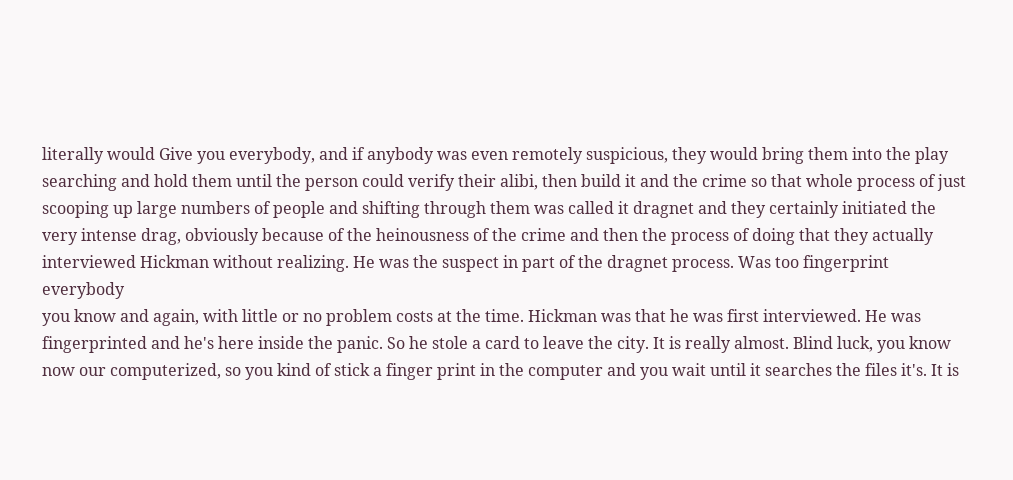literally would Give you everybody, and if anybody was even remotely suspicious, they would bring them into the play searching and hold them until the person could verify their alibi, then build it and the crime so that whole process of just scooping up large numbers of people and shifting through them was called it dragnet and they certainly initiated the very intense drag, obviously because of the heinousness of the crime and then the process of doing that they actually interviewed Hickman without realizing. He was the suspect in part of the dragnet process. Was too fingerprint everybody
you know and again, with little or no problem costs at the time. Hickman was that he was first interviewed. He was fingerprinted and he's here inside the panic. So he stole a card to leave the city. It is really almost. Blind luck, you know now our computerized, so you kind of stick a finger print in the computer and you wait until it searches the files it's. It is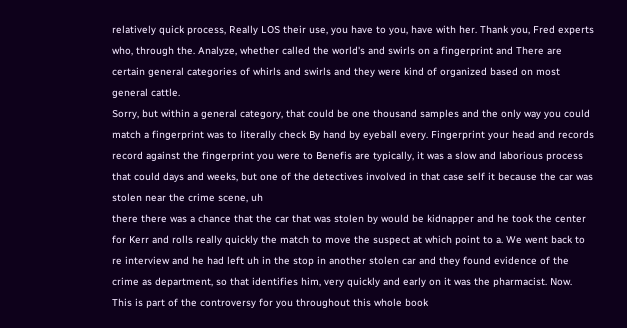relatively quick process, Really LOS their use, you have to you, have with her. Thank you, Fred experts who, through the. Analyze, whether called the world's and swirls on a fingerprint and There are certain general categories of whirls and swirls and they were kind of organized based on most general cattle.
Sorry, but within a general category, that could be one thousand samples and the only way you could match a fingerprint was to literally check By hand by eyeball every. Fingerprint your head and records record against the fingerprint you were to Benefis are typically, it was a slow and laborious process that could days and weeks, but one of the detectives involved in that case self it because the car was stolen near the crime scene, uh
there there was a chance that the car that was stolen by would be kidnapper and he took the center for Kerr and rolls really quickly the match to move the suspect at which point to a. We went back to re interview and he had left uh in the stop in another stolen car and they found evidence of the crime as department, so that identifies him, very quickly and early on it was the pharmacist. Now. This is part of the controversy for you throughout this whole book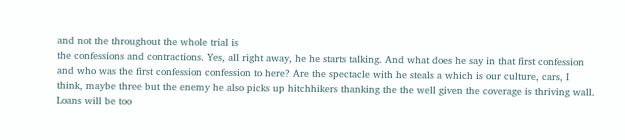and not the throughout the whole trial is
the confessions and contractions. Yes, all right away, he he starts talking. And what does he say in that first confession and who was the first confession confession to here? Are the spectacle with he steals a which is our culture, cars, I think, maybe three but the enemy he also picks up hitchhikers thanking the the well given the coverage is thriving wall. Loans will be too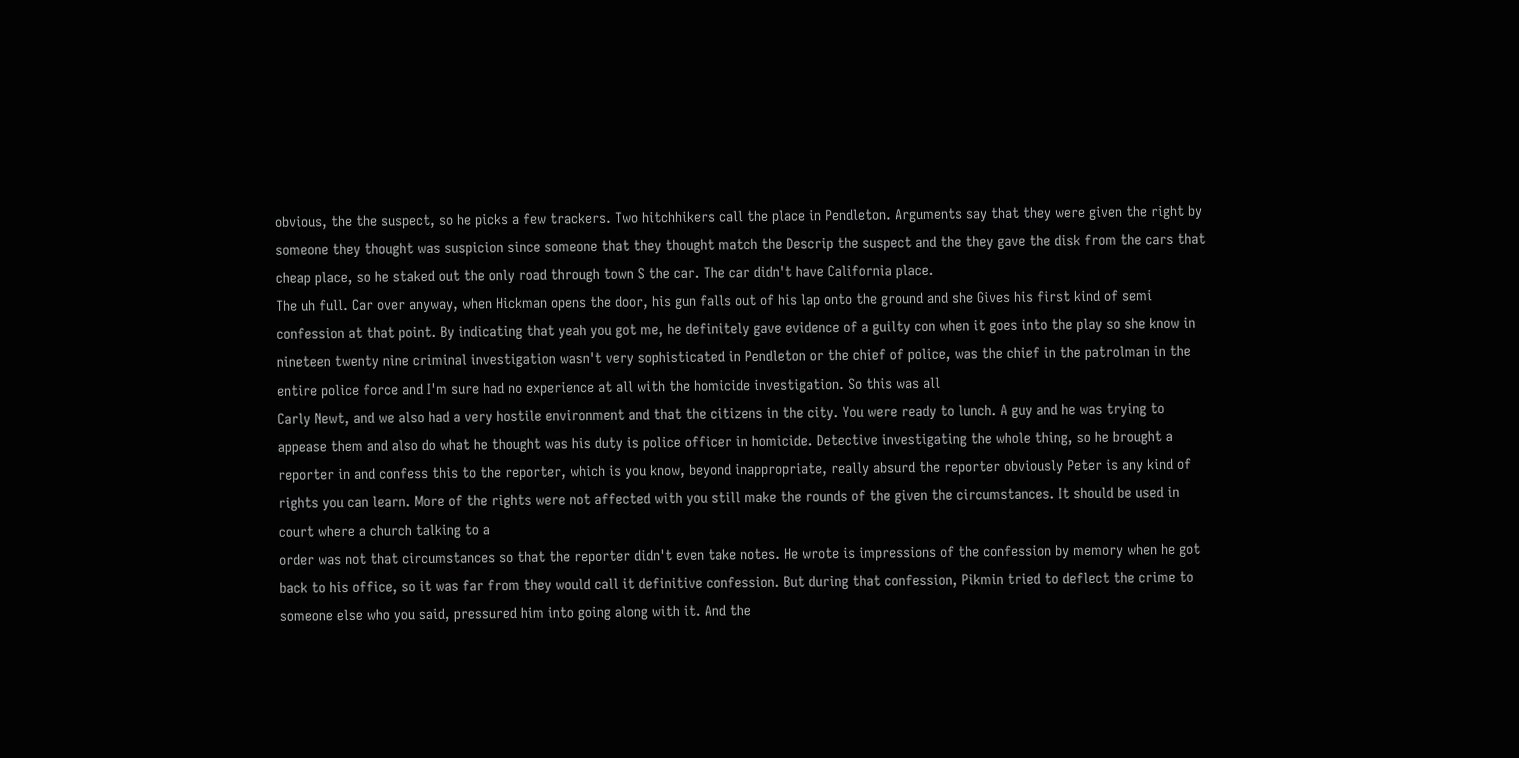obvious, the the suspect, so he picks a few trackers. Two hitchhikers call the place in Pendleton. Arguments say that they were given the right by someone they thought was suspicion since someone that they thought match the Descrip the suspect and the they gave the disk from the cars that cheap place, so he staked out the only road through town S the car. The car didn't have California place.
The uh full. Car over anyway, when Hickman opens the door, his gun falls out of his lap onto the ground and she Gives his first kind of semi confession at that point. By indicating that yeah you got me, he definitely gave evidence of a guilty con when it goes into the play so she know in nineteen twenty nine criminal investigation wasn't very sophisticated in Pendleton or the chief of police, was the chief in the patrolman in the entire police force and I'm sure had no experience at all with the homicide investigation. So this was all
Carly Newt, and we also had a very hostile environment and that the citizens in the city. You were ready to lunch. A guy and he was trying to appease them and also do what he thought was his duty is police officer in homicide. Detective investigating the whole thing, so he brought a reporter in and confess this to the reporter, which is you know, beyond inappropriate, really absurd the reporter obviously Peter is any kind of rights you can learn. More of the rights were not affected with you still make the rounds of the given the circumstances. It should be used in court where a church talking to a
order was not that circumstances so that the reporter didn't even take notes. He wrote is impressions of the confession by memory when he got back to his office, so it was far from they would call it definitive confession. But during that confession, Pikmin tried to deflect the crime to someone else who you said, pressured him into going along with it. And the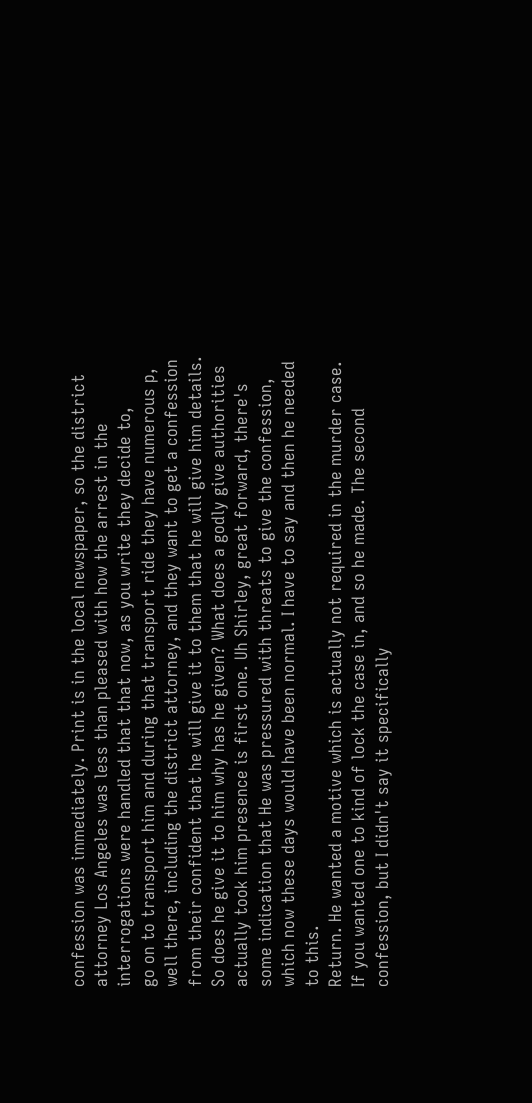confession was immediately. Print is in the local newspaper, so the district attorney Los Angeles was less than pleased with how the arrest in the interrogations were handled that that now, as you write they decide to,
go on to transport him and during that transport ride they have numerous p, well there, including the district attorney, and they want to get a confession from their confident that he will give it to them that he will give him details. So does he give it to him why has he given? What does a godly give authorities actually took him presence is first one. Uh Shirley, great forward, there's some indication that He was pressured with threats to give the confession, which now these days would have been normal. I have to say and then he needed to this.
Return. He wanted a motive which is actually not required in the murder case. If you wanted one to kind of lock the case in, and so he made. The second confession, but I didn't say it specifically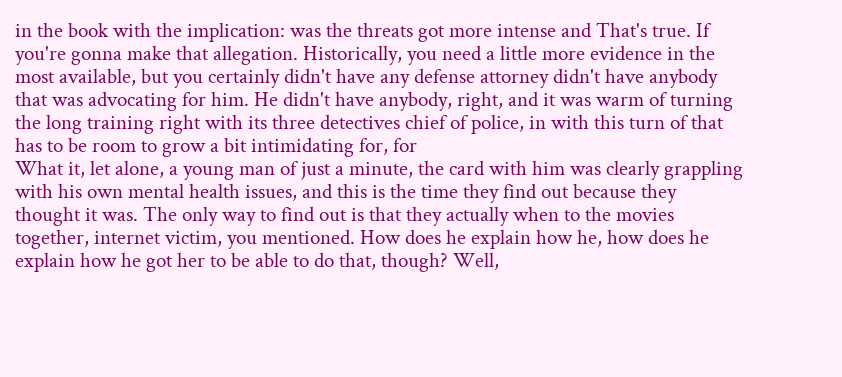in the book with the implication: was the threats got more intense and That's true. If you're gonna make that allegation. Historically, you need a little more evidence in the most available, but you certainly didn't have any defense attorney didn't have anybody that was advocating for him. He didn't have anybody, right, and it was warm of turning the long training right with its three detectives chief of police, in with this turn of that has to be room to grow a bit intimidating for, for
What it, let alone, a young man of just a minute, the card with him was clearly grappling with his own mental health issues, and this is the time they find out because they thought it was. The only way to find out is that they actually when to the movies together, internet victim, you mentioned. How does he explain how he, how does he explain how he got her to be able to do that, though? Well,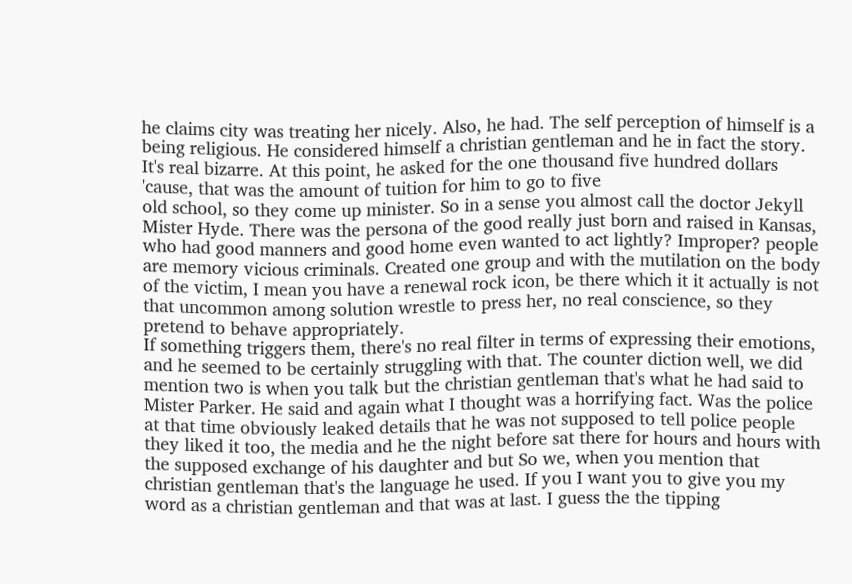he claims city was treating her nicely. Also, he had. The self perception of himself is a being religious. He considered himself a christian gentleman and he in fact the story. It's real bizarre. At this point, he asked for the one thousand five hundred dollars 'cause, that was the amount of tuition for him to go to five
old school, so they come up minister. So in a sense you almost call the doctor Jekyll Mister Hyde. There was the persona of the good really just born and raised in Kansas, who had good manners and good home even wanted to act lightly? Improper? people are memory vicious criminals. Created one group and with the mutilation on the body of the victim, I mean you have a renewal rock icon, be there which it it actually is not that uncommon among solution wrestle to press her, no real conscience, so they pretend to behave appropriately.
If something triggers them, there's no real filter in terms of expressing their emotions, and he seemed to be certainly struggling with that. The counter diction well, we did mention two is when you talk but the christian gentleman that's what he had said to Mister Parker. He said and again what I thought was a horrifying fact. Was the police at that time obviously leaked details that he was not supposed to tell police people they liked it too, the media and he the night before sat there for hours and hours with the supposed exchange of his daughter and but So we, when you mention that christian gentleman that's the language he used. If you I want you to give you my word as a christian gentleman and that was at last. I guess the the tipping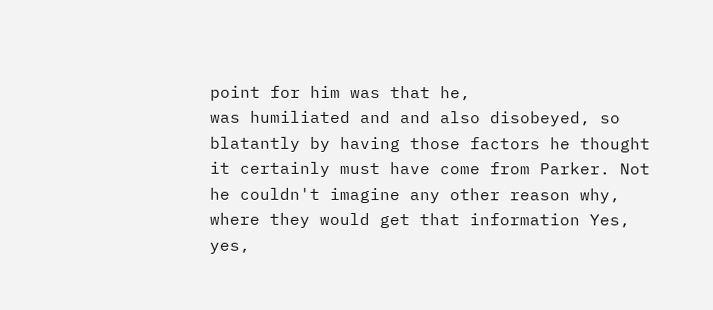point for him was that he,
was humiliated and and also disobeyed, so blatantly by having those factors he thought it certainly must have come from Parker. Not he couldn't imagine any other reason why, where they would get that information Yes, yes,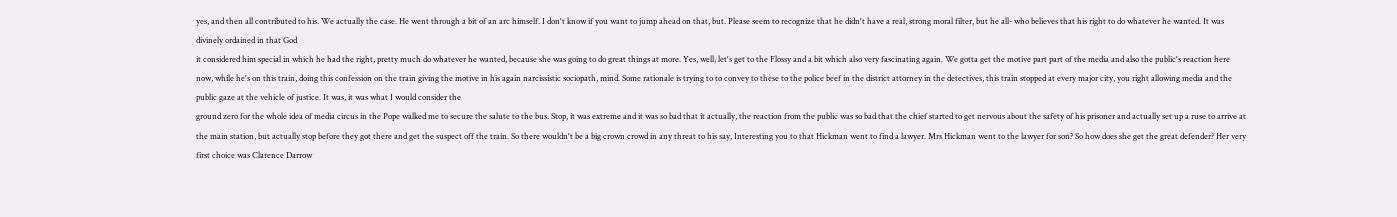yes, and then all contributed to his. We actually the case. He went through a bit of an arc himself. I don't know if you want to jump ahead on that, but. Please seem to recognize that he didn't have a real, strong moral filter, but he all- who believes that his right to do whatever he wanted. It was divinely ordained in that God
it considered him special in which he had the right, pretty much do whatever he wanted, because she was going to do great things at more. Yes, well, let's get to the Flossy and a bit which also very fascinating again. We gotta get the motive part part of the media and also the public's reaction here now, while he's on this train, doing this confession on the train giving the motive in his again narcissistic sociopath, mind. Some rationale is trying to to convey to these to the police beef in the district attorney in the detectives, this train stopped at every major city, you right allowing media and the public gaze at the vehicle of justice. It was, it was what I would consider the
ground zero for the whole idea of media circus in the Pope walked me to secure the salute to the bus. Stop, it was extreme and it was so bad that it actually, the reaction from the public was so bad that the chief started to get nervous about the safety of his prisoner and actually set up a ruse to arrive at the main station, but actually stop before they got there and get the suspect off the train. So there wouldn't be a big crown crowd in any threat to his say, Interesting you to that Hickman went to find a lawyer. Mrs Hickman went to the lawyer for son? So how does she get the great defender? Her very first choice was Clarence Darrow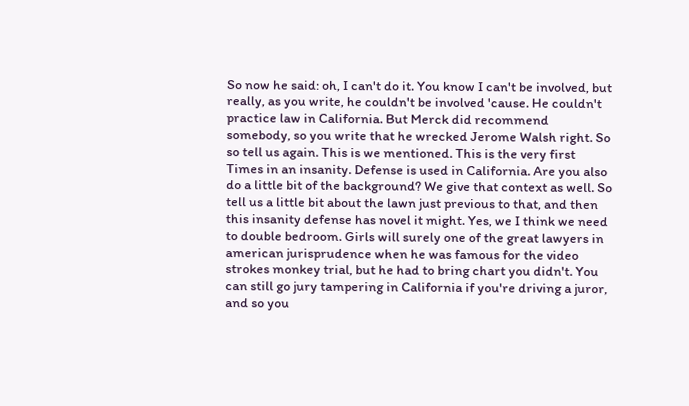So now he said: oh, I can't do it. You know I can't be involved, but really, as you write, he couldn't be involved 'cause. He couldn't practice law in California. But Merck did recommend somebody, so you write that he wrecked Jerome Walsh right. So so tell us again. This is we mentioned. This is the very first Times in an insanity. Defense is used in California. Are you also do a little bit of the background? We give that context as well. So tell us a little bit about the lawn just previous to that, and then this insanity defense has novel it might. Yes, we I think we need to double bedroom. Girls will surely one of the great lawyers in american jurisprudence when he was famous for the video
strokes monkey trial, but he had to bring chart you didn't. You can still go jury tampering in California if you're driving a juror, and so you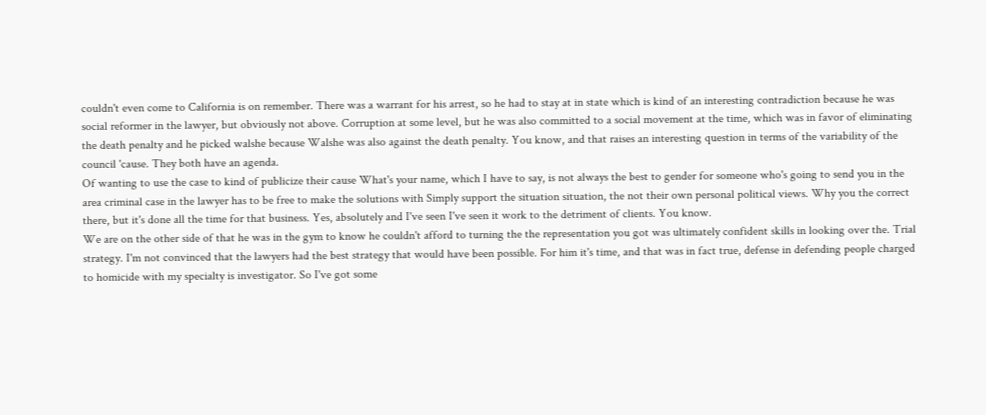couldn't even come to California is on remember. There was a warrant for his arrest, so he had to stay at in state which is kind of an interesting contradiction because he was social reformer in the lawyer, but obviously not above. Corruption at some level, but he was also committed to a social movement at the time, which was in favor of eliminating the death penalty and he picked walshe because Walshe was also against the death penalty. You know, and that raises an interesting question in terms of the variability of the council 'cause. They both have an agenda.
Of wanting to use the case to kind of publicize their cause What's your name, which I have to say, is not always the best to gender for someone who's going to send you in the area criminal case in the lawyer has to be free to make the solutions with Simply support the situation situation, the not their own personal political views. Why you the correct there, but it's done all the time for that business. Yes, absolutely and I've seen I've seen it work to the detriment of clients. You know.
We are on the other side of that he was in the gym to know he couldn't afford to turning the the representation you got was ultimately confident skills in looking over the. Trial strategy. I'm not convinced that the lawyers had the best strategy that would have been possible. For him it's time, and that was in fact true, defense in defending people charged to homicide with my specialty is investigator. So I've got some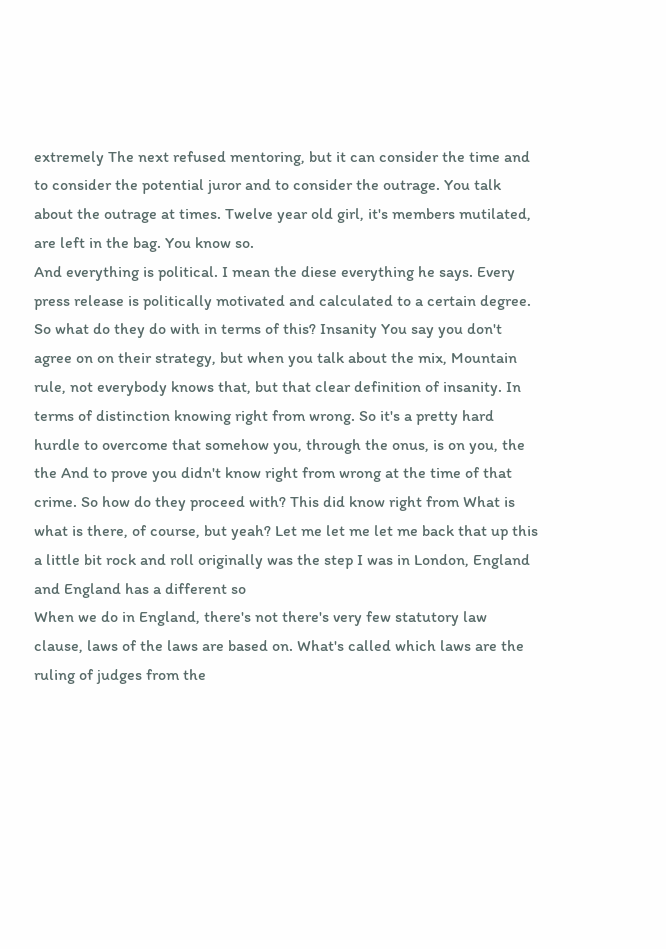extremely The next refused mentoring, but it can consider the time and to consider the potential juror and to consider the outrage. You talk about the outrage at times. Twelve year old girl, it's members mutilated, are left in the bag. You know so.
And everything is political. I mean the diese everything he says. Every press release is politically motivated and calculated to a certain degree. So what do they do with in terms of this? Insanity You say you don't agree on on their strategy, but when you talk about the mix, Mountain rule, not everybody knows that, but that clear definition of insanity. In terms of distinction knowing right from wrong. So it's a pretty hard hurdle to overcome that somehow you, through the onus, is on you, the the And to prove you didn't know right from wrong at the time of that crime. So how do they proceed with? This did know right from What is what is there, of course, but yeah? Let me let me let me back that up this a little bit rock and roll originally was the step I was in London, England and England has a different so
When we do in England, there's not there's very few statutory law clause, laws of the laws are based on. What's called which laws are the ruling of judges from the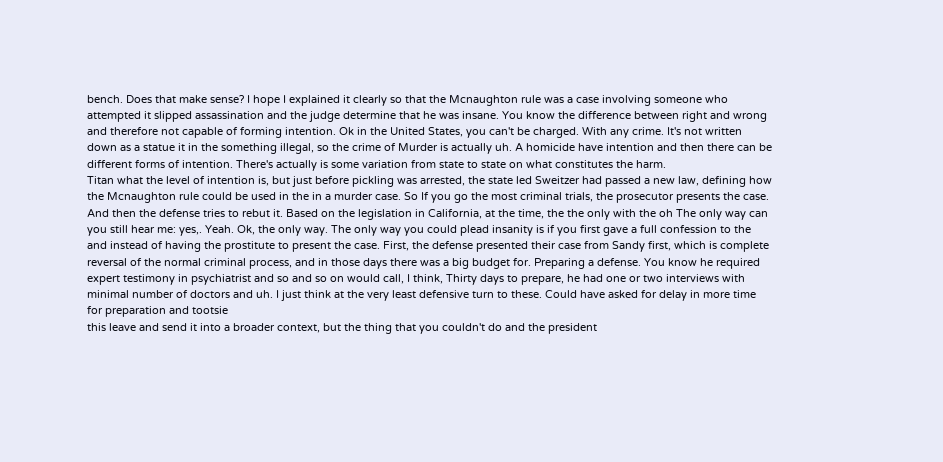bench. Does that make sense? I hope I explained it clearly so that the Mcnaughton rule was a case involving someone who attempted it slipped assassination and the judge determine that he was insane. You know the difference between right and wrong and therefore not capable of forming intention. Ok in the United States, you can't be charged. With any crime. It's not written down as a statue it in the something illegal, so the crime of Murder is actually uh. A homicide have intention and then there can be different forms of intention. There's actually is some variation from state to state on what constitutes the harm.
Titan what the level of intention is, but just before pickling was arrested, the state led Sweitzer had passed a new law, defining how the Mcnaughton rule could be used in the in a murder case. So If you go the most criminal trials, the prosecutor presents the case. And then the defense tries to rebut it. Based on the legislation in California, at the time, the the only with the oh The only way can you still hear me: yes,. Yeah. Ok, the only way. The only way you could plead insanity is if you first gave a full confession to the
and instead of having the prostitute to present the case. First, the defense presented their case from Sandy first, which is complete reversal of the normal criminal process, and in those days there was a big budget for. Preparing a defense. You know he required expert testimony in psychiatrist and so and so on would call, I think, Thirty days to prepare, he had one or two interviews with minimal number of doctors and uh. I just think at the very least defensive turn to these. Could have asked for delay in more time for preparation and tootsie
this leave and send it into a broader context, but the thing that you couldn't do and the president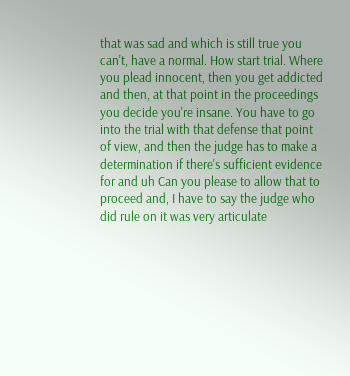that was sad and which is still true you can't, have a normal. How start trial. Where you plead innocent, then you get addicted and then, at that point in the proceedings you decide you're insane. You have to go into the trial with that defense that point of view, and then the judge has to make a determination if there's sufficient evidence for and uh Can you please to allow that to proceed and, I have to say the judge who did rule on it was very articulate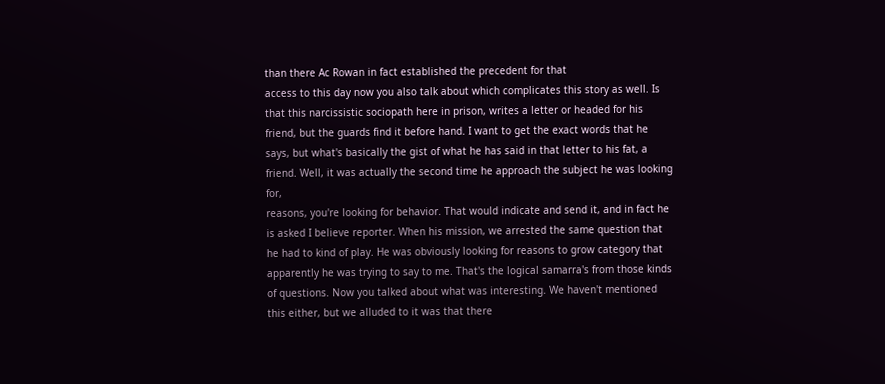than there Ac Rowan in fact established the precedent for that
access to this day now you also talk about which complicates this story as well. Is that this narcissistic sociopath here in prison, writes a letter or headed for his friend, but the guards find it before hand. I want to get the exact words that he says, but what's basically the gist of what he has said in that letter to his fat, a friend. Well, it was actually the second time he approach the subject he was looking for,
reasons, you're looking for behavior. That would indicate and send it, and in fact he is asked I believe reporter. When his mission, we arrested the same question that he had to kind of play. He was obviously looking for reasons to grow category that apparently he was trying to say to me. That's the logical samarra's from those kinds of questions. Now you talked about what was interesting. We haven't mentioned this either, but we alluded to it was that there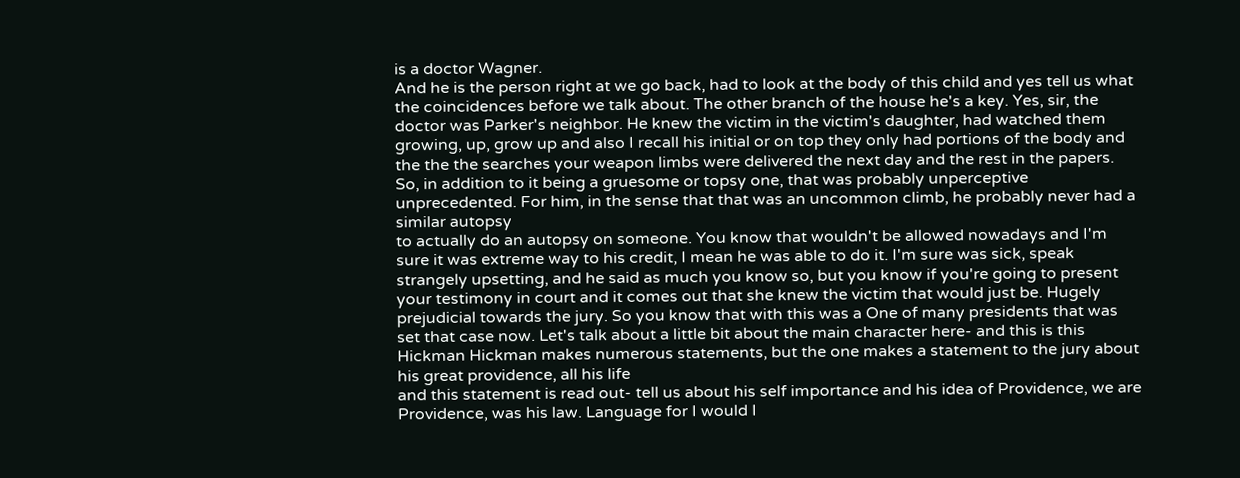is a doctor Wagner.
And he is the person right at we go back, had to look at the body of this child and yes tell us what the coincidences before we talk about. The other branch of the house he's a key. Yes, sir, the doctor was Parker's neighbor. He knew the victim in the victim's daughter, had watched them growing, up, grow up and also I recall his initial or on top they only had portions of the body and the the the searches your weapon limbs were delivered the next day and the rest in the papers. So, in addition to it being a gruesome or topsy one, that was probably unperceptive unprecedented. For him, in the sense that that was an uncommon climb, he probably never had a similar autopsy
to actually do an autopsy on someone. You know that wouldn't be allowed nowadays and I'm sure it was extreme way to his credit, I mean he was able to do it. I'm sure was sick, speak strangely upsetting, and he said as much you know so, but you know if you're going to present your testimony in court and it comes out that she knew the victim that would just be. Hugely prejudicial towards the jury. So you know that with this was a One of many presidents that was set that case now. Let's talk about a little bit about the main character here- and this is this Hickman Hickman makes numerous statements, but the one makes a statement to the jury about his great providence, all his life
and this statement is read out- tell us about his self importance and his idea of Providence, we are Providence, was his law. Language for I would I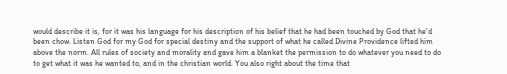would describe it is, for it was his language for his description of his belief that he had been touched by God that he'd been chow. Listen God for my God for special destiny and the support of what he called Divine Providence lifted him above the norm. All rules of society and morality and gave him a blanket the permission to do whatever you need to do to get what it was he wanted to, and in the christian world. You also right about the time that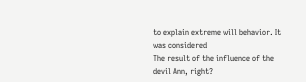to explain extreme will behavior. It was considered
The result of the influence of the devil Ann, right?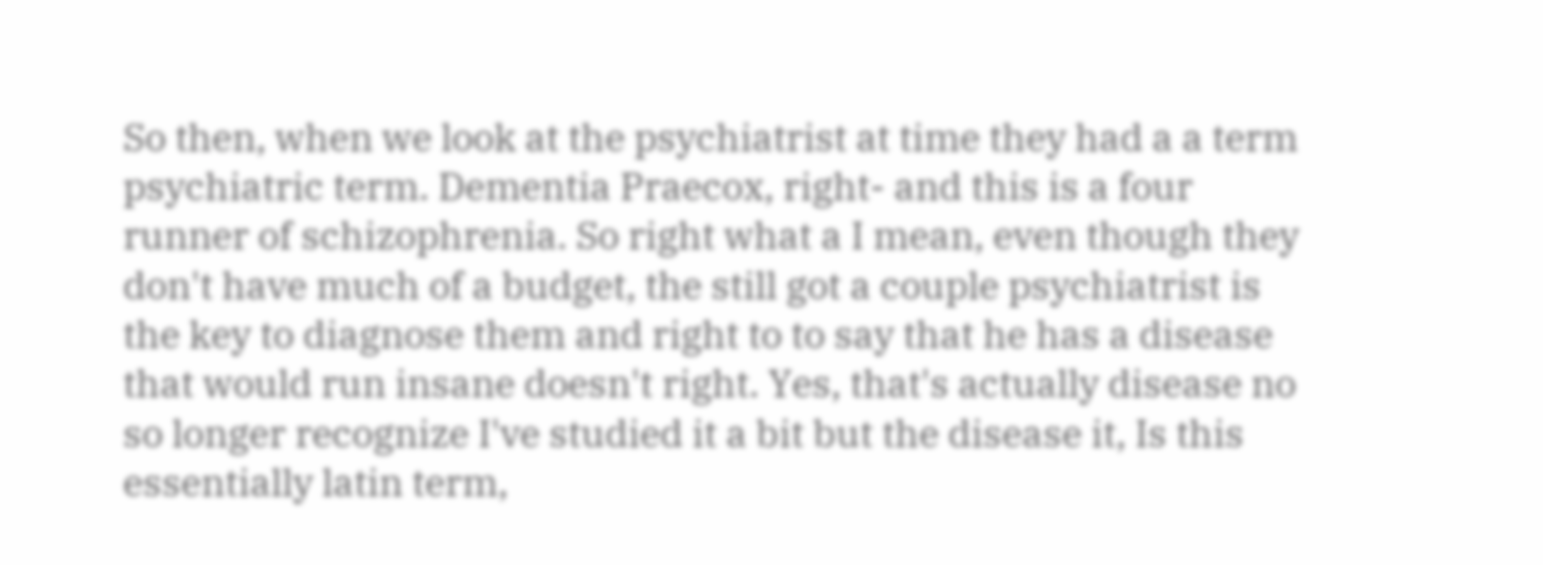So then, when we look at the psychiatrist at time they had a a term psychiatric term. Dementia Praecox, right- and this is a four runner of schizophrenia. So right what a I mean, even though they don't have much of a budget, the still got a couple psychiatrist is the key to diagnose them and right to to say that he has a disease that would run insane doesn't right. Yes, that's actually disease no so longer recognize I've studied it a bit but the disease it, Is this essentially latin term,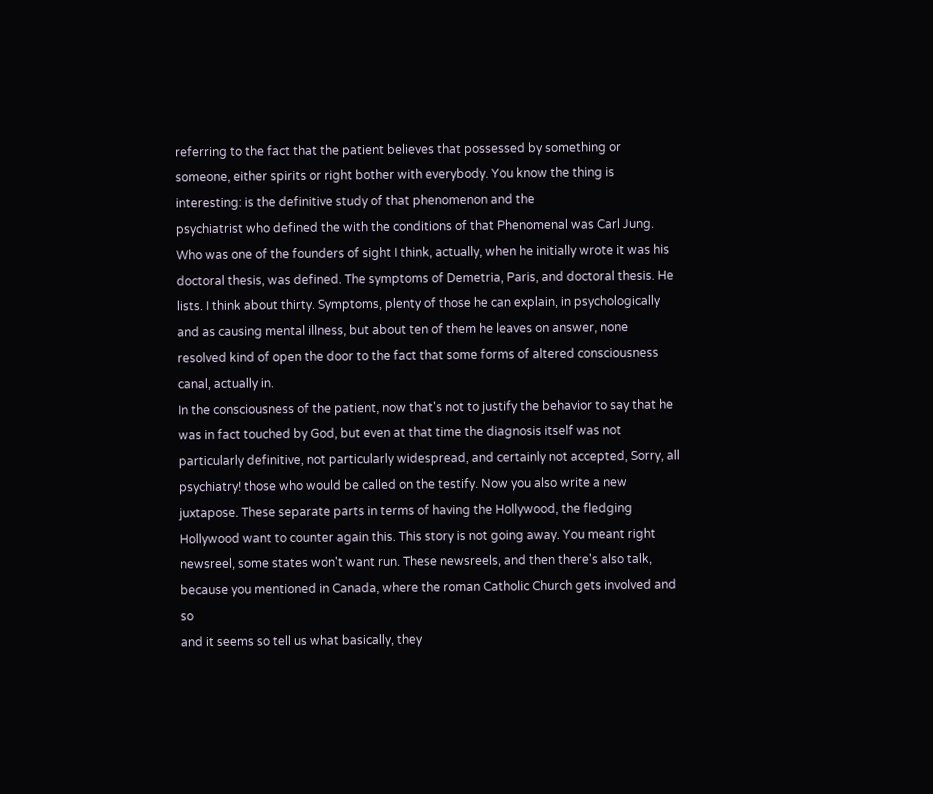referring to the fact that the patient believes that possessed by something or someone, either spirits or right bother with everybody. You know the thing is interesting: is the definitive study of that phenomenon and the
psychiatrist who defined the with the conditions of that Phenomenal was Carl Jung. Who was one of the founders of sight I think, actually, when he initially wrote it was his doctoral thesis, was defined. The symptoms of Demetria, Paris, and doctoral thesis. He lists. I think about thirty. Symptoms, plenty of those he can explain, in psychologically and as causing mental illness, but about ten of them he leaves on answer, none resolved kind of open the door to the fact that some forms of altered consciousness canal, actually in.
In the consciousness of the patient, now that's not to justify the behavior to say that he was in fact touched by God, but even at that time the diagnosis itself was not particularly definitive, not particularly widespread, and certainly not accepted, Sorry, all psychiatry! those who would be called on the testify. Now you also write a new juxtapose. These separate parts in terms of having the Hollywood, the fledging Hollywood want to counter again this. This story is not going away. You meant right newsreel, some states won't want run. These newsreels, and then there's also talk, because you mentioned in Canada, where the roman Catholic Church gets involved and so
and it seems so tell us what basically, they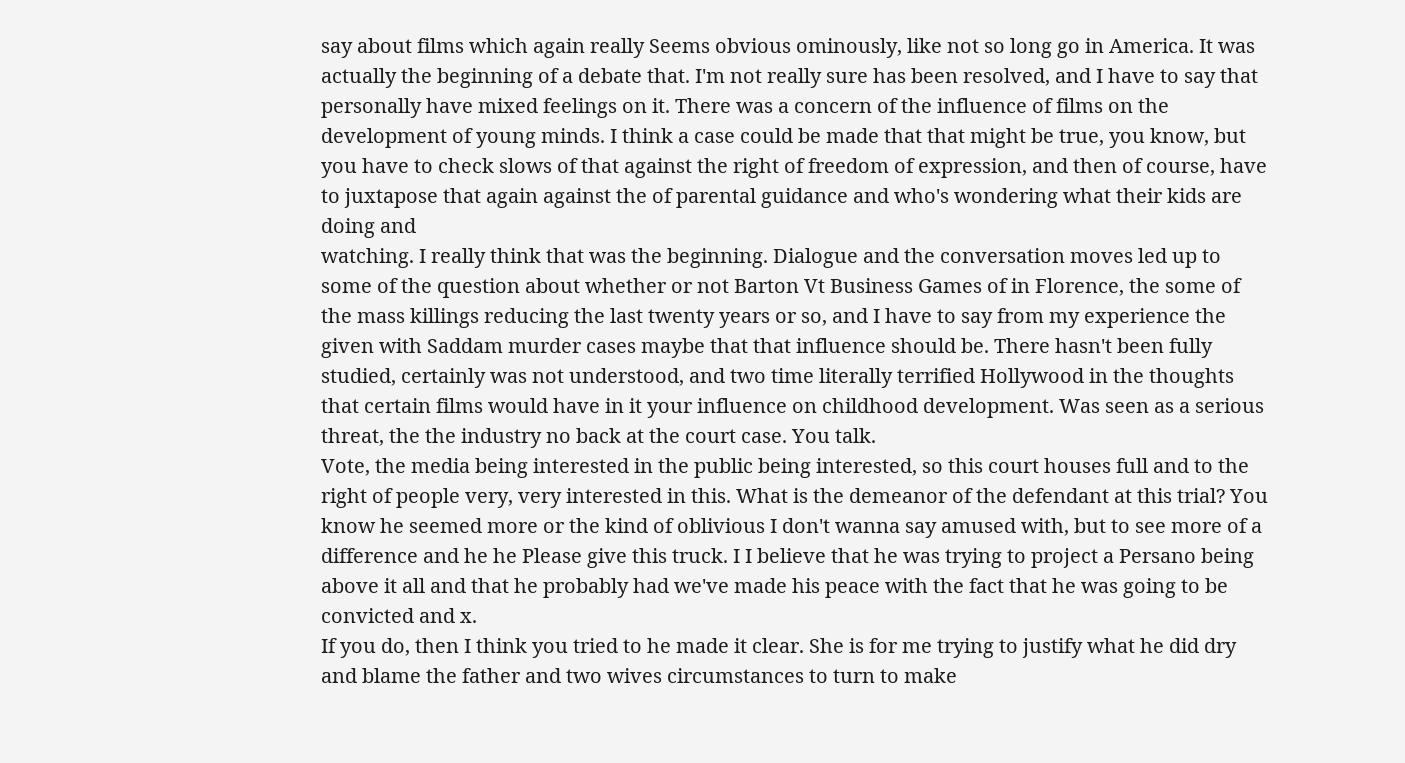say about films which again really Seems obvious ominously, like not so long go in America. It was actually the beginning of a debate that. I'm not really sure has been resolved, and I have to say that personally have mixed feelings on it. There was a concern of the influence of films on the development of young minds. I think a case could be made that that might be true, you know, but you have to check slows of that against the right of freedom of expression, and then of course, have to juxtapose that again against the of parental guidance and who's wondering what their kids are doing and
watching. I really think that was the beginning. Dialogue and the conversation moves led up to some of the question about whether or not Barton Vt Business Games of in Florence, the some of the mass killings reducing the last twenty years or so, and I have to say from my experience the given with Saddam murder cases maybe that that influence should be. There hasn't been fully studied, certainly was not understood, and two time literally terrified Hollywood in the thoughts that certain films would have in it your influence on childhood development. Was seen as a serious threat, the the industry no back at the court case. You talk.
Vote, the media being interested in the public being interested, so this court houses full and to the right of people very, very interested in this. What is the demeanor of the defendant at this trial? You know he seemed more or the kind of oblivious I don't wanna say amused with, but to see more of a difference and he he Please give this truck. I I believe that he was trying to project a Persano being above it all and that he probably had we've made his peace with the fact that he was going to be convicted and x.
If you do, then I think you tried to he made it clear. She is for me trying to justify what he did dry and blame the father and two wives circumstances to turn to make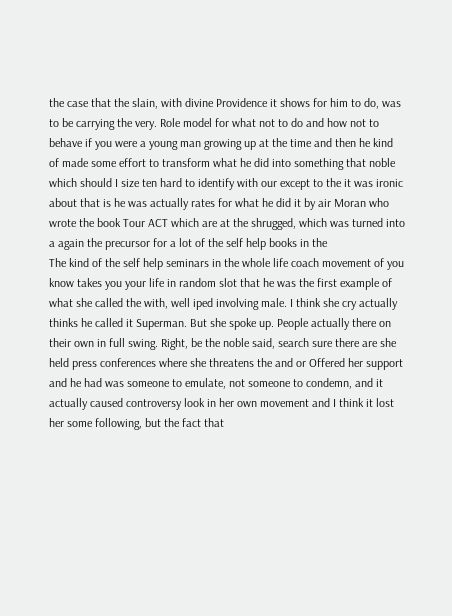the case that the slain, with divine Providence it shows for him to do, was to be carrying the very. Role model for what not to do and how not to behave if you were a young man growing up at the time and then he kind of made some effort to transform what he did into something that noble which should I size ten hard to identify with our except to the it was ironic about that is he was actually rates for what he did it by air Moran who wrote the book Tour ACT which are at the shrugged, which was turned into a again the precursor for a lot of the self help books in the
The kind of the self help seminars in the whole life coach movement of you know takes you your life in random slot that he was the first example of what she called the with, well iped involving male. I think she cry actually thinks he called it Superman. But she spoke up. People actually there on their own in full swing. Right, be the noble said, search sure there are she held press conferences where she threatens the and or Offered her support and he had was someone to emulate, not someone to condemn, and it actually caused controversy look in her own movement and I think it lost her some following, but the fact that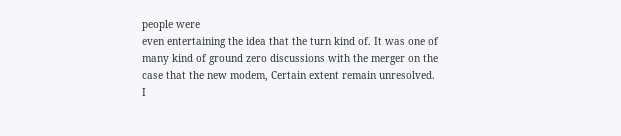people were
even entertaining the idea that the turn kind of. It was one of many kind of ground zero discussions with the merger on the case that the new modem, Certain extent remain unresolved. I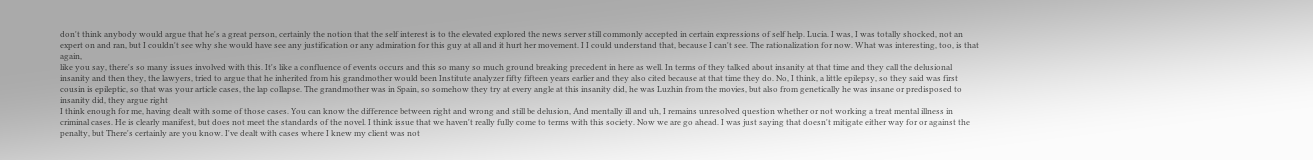don't think anybody would argue that he's a great person, certainly the notion that the self interest is to the elevated explored the news server still commonly accepted in certain expressions of self help. Lucia. I was, I was totally shocked, not an expert on and ran, but I couldn't see why she would have see any justification or any admiration for this guy at all and it hurt her movement. I I could understand that, because I can't see. The rationalization for now. What was interesting, too, is that again,
like you say, there's so many issues involved with this. It's like a confluence of events occurs and this so many so much ground breaking precedent in here as well. In terms of they talked about insanity at that time and they call the delusional insanity and then they, the lawyers, tried to argue that he inherited from his grandmother would been Institute analyzer fifty fifteen years earlier and they also cited because at that time they do. No, I think, a little epilepsy, so they said was first cousin is epileptic, so that was your article cases, the lap collapse. The grandmother was in Spain, so somehow they try at every angle at this insanity did, he was Luzhin from the movies, but also from genetically he was insane or predisposed to insanity did, they argue right
I think enough for me, having dealt with some of those cases. You can know the difference between right and wrong and still be delusion, And mentally ill and uh, I remains unresolved question whether or not working a treat mental illness in criminal cases. He is clearly manifest, but does not meet the standards of the novel. I think issue that we haven't really fully come to terms with this society. Now we are go ahead. I was just saying that doesn't mitigate either way for or against the penalty, but There's certainly are you know. I've dealt with cases where I knew my client was not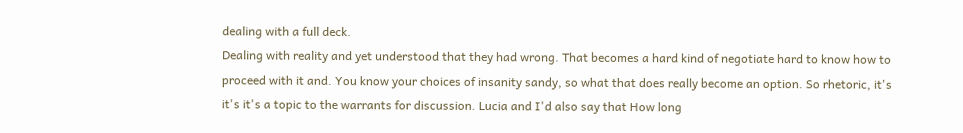dealing with a full deck.
Dealing with reality and yet understood that they had wrong. That becomes a hard kind of negotiate hard to know how to proceed with it and. You know your choices of insanity sandy, so what that does really become an option. So rhetoric, it's it's it's a topic to the warrants for discussion. Lucia and I'd also say that How long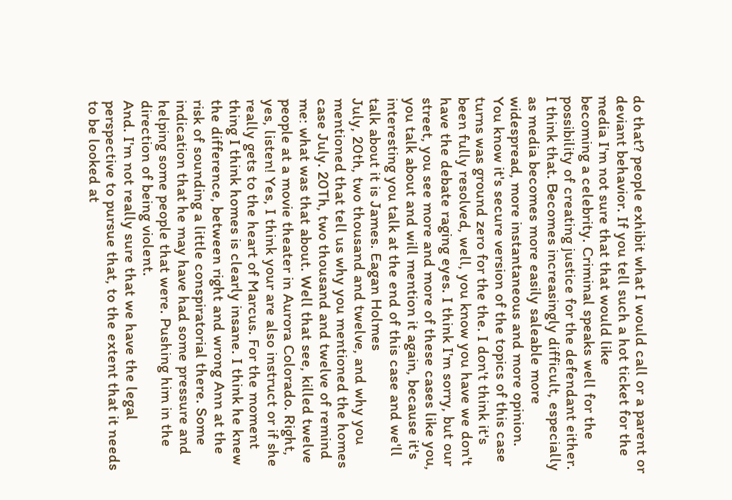do that? people exhibit what I would call or a parent or deviant behavior. If you tell such a hot ticket for the media I'm not sure that that would like
becoming a celebrity. Criminal speaks well for the possibility of creating justice for the defendant either. I think that. Becomes increasingly difficult, especially as media becomes more easily saleable more widespread, more instantaneous and more opinion. You know it's secure version of the topics of this case turns was ground zero for the the. I don't think it's been fully resolved, well, you know you have we don't have the debate raging eyes. I think I'm sorry, but our street, you see more and more of these cases like you, you talk about and will mention it again, because it's interesting you talk at the end of this case and we'll talk about it is James. Eagan Holmes
July, 20th, two thousand and twelve, and why you mentioned that tell us why you mentioned the homes case July. 20Th, two thousand and twelve of remind me: what was that about. Well that see, killed twelve people at a movie theater in Aurora Colorado. Right, yes, listen! Yes, I think your are also instruct or if she really gets to the heart of Marcus. For the moment thing I think homes is clearly insane. I think he knew the difference, between right and wrong Ann at the risk of sounding a little conspiratorial there. Some indication that he may have had some pressure and helping some people that were. Pushing him in the direction of being violent.
And. I'm not really sure that we have the legal perspective to pursue that, to the extent that it needs to be looked at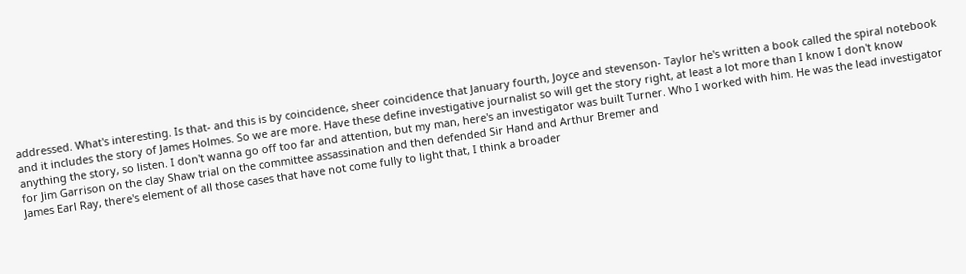addressed. What's interesting. Is that- and this is by coincidence, sheer coincidence that January fourth, Joyce and stevenson- Taylor he's written a book called the spiral notebook and it includes the story of James Holmes. So we are more. Have these define investigative journalist so will get the story right, at least a lot more than I know I don't know anything the story, so listen. I don't wanna go off too far and attention, but my man, here's an investigator was built Turner. Who I worked with him. He was the lead investigator for Jim Garrison on the clay Shaw trial on the committee assassination and then defended Sir Hand and Arthur Bremer and
James Earl Ray, there's element of all those cases that have not come fully to light that, I think a broader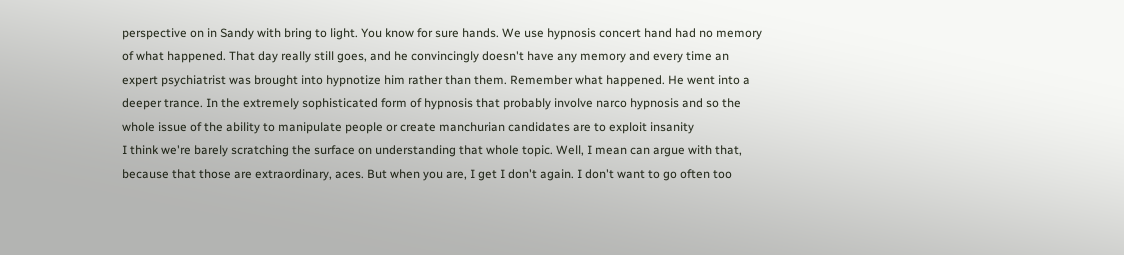perspective on in Sandy with bring to light. You know for sure hands. We use hypnosis concert hand had no memory of what happened. That day really still goes, and he convincingly doesn't have any memory and every time an expert psychiatrist was brought into hypnotize him rather than them. Remember what happened. He went into a deeper trance. In the extremely sophisticated form of hypnosis that probably involve narco hypnosis and so the whole issue of the ability to manipulate people or create manchurian candidates are to exploit insanity
I think we're barely scratching the surface on understanding that whole topic. Well, I mean can argue with that, because that those are extraordinary, aces. But when you are, I get I don't again. I don't want to go often too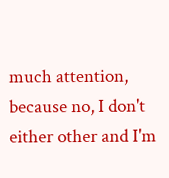much attention, because no, I don't either other and I'm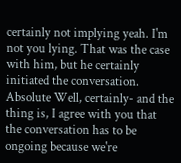certainly not implying yeah. I'm not you lying. That was the case with him, but he certainly initiated the conversation. Absolute Well, certainly- and the thing is, I agree with you that the conversation has to be ongoing because we're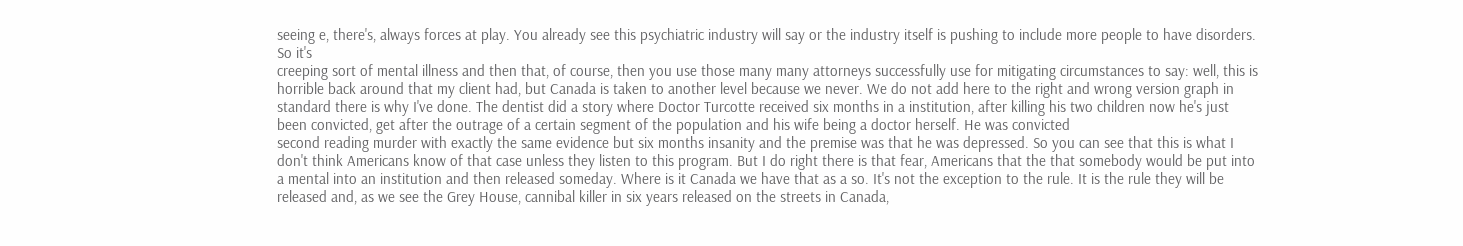seeing e, there's, always forces at play. You already see this psychiatric industry will say or the industry itself is pushing to include more people to have disorders. So it's
creeping sort of mental illness and then that, of course, then you use those many many attorneys successfully use for mitigating circumstances to say: well, this is horrible back around that my client had, but Canada is taken to another level because we never. We do not add here to the right and wrong version graph in standard there is why I've done. The dentist did a story where Doctor Turcotte received six months in a institution, after killing his two children now he's just been convicted, get after the outrage of a certain segment of the population and his wife being a doctor herself. He was convicted
second reading murder with exactly the same evidence but six months insanity and the premise was that he was depressed. So you can see that this is what I don't think Americans know of that case unless they listen to this program. But I do right there is that fear, Americans that the that somebody would be put into a mental into an institution and then released someday. Where is it Canada we have that as a so. It's not the exception to the rule. It is the rule they will be released and, as we see the Grey House, cannibal killer in six years released on the streets in Canada,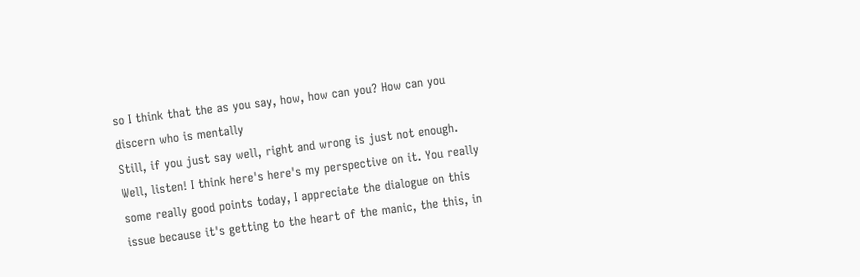so I think that the as you say, how, how can you? How can you discern who is mentally
Still, if you just say well, right and wrong is just not enough. Well, listen! I think here's here's my perspective on it. You really some really good points today, I appreciate the dialogue on this issue because it's getting to the heart of the manic, the this, in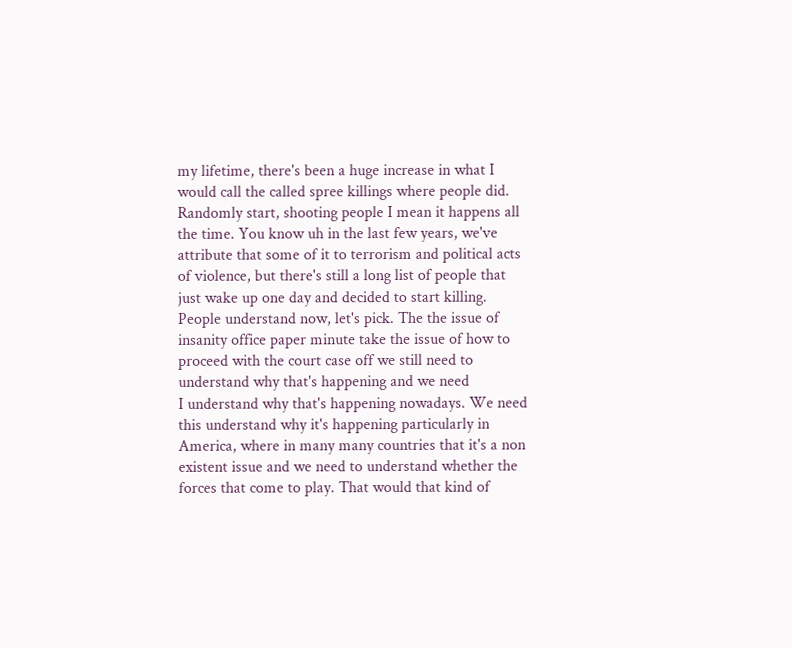my lifetime, there's been a huge increase in what I would call the called spree killings where people did. Randomly start, shooting people I mean it happens all the time. You know uh in the last few years, we've attribute that some of it to terrorism and political acts of violence, but there's still a long list of people that just wake up one day and decided to start killing. People understand now, let's pick. The the issue of insanity office paper minute take the issue of how to proceed with the court case off we still need to understand why that's happening and we need
I understand why that's happening nowadays. We need this understand why it's happening particularly in America, where in many many countries that it's a non existent issue and we need to understand whether the forces that come to play. That would that kind of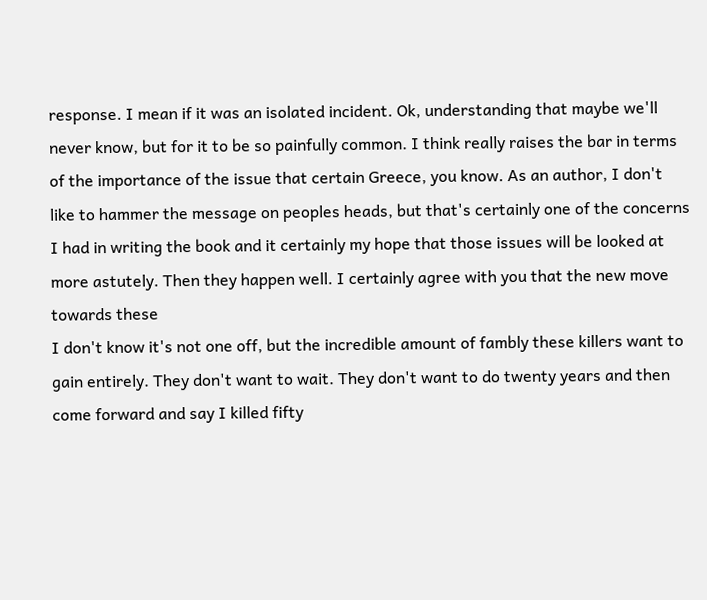response. I mean if it was an isolated incident. Ok, understanding that maybe we'll never know, but for it to be so painfully common. I think really raises the bar in terms of the importance of the issue that certain Greece, you know. As an author, I don't like to hammer the message on peoples heads, but that's certainly one of the concerns I had in writing the book and it certainly my hope that those issues will be looked at more astutely. Then they happen well. I certainly agree with you that the new move towards these
I don't know it's not one off, but the incredible amount of fambly these killers want to gain entirely. They don't want to wait. They don't want to do twenty years and then come forward and say I killed fifty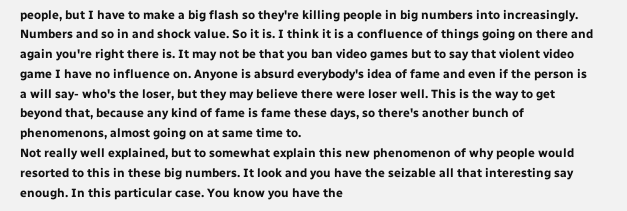people, but I have to make a big flash so they're killing people in big numbers into increasingly. Numbers and so in and shock value. So it is. I think it is a confluence of things going on there and again you're right there is. It may not be that you ban video games but to say that violent video game I have no influence on. Anyone is absurd everybody's idea of fame and even if the person is a will say- who's the loser, but they may believe there were loser well. This is the way to get beyond that, because any kind of fame is fame these days, so there's another bunch of phenomenons, almost going on at same time to.
Not really well explained, but to somewhat explain this new phenomenon of why people would resorted to this in these big numbers. It look and you have the seizable all that interesting say enough. In this particular case. You know you have the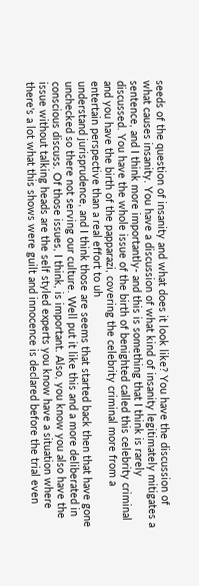seeds of the question of insanity and what does it look like? You have the discussion of what causes insanity. You have a discussion of what kind of insanity legitimately mitigates a sentence, and I think more importantly- and this is something that I think is rarely discussed. You have the whole issue of the birth of benighted called this celebrity criminal and you have the birth of the papparazi, covering the celebrity criminal more from a entertain perspective than a real effort to uh
understand jurisprudence, and I think those are seems that started back then that have gone unchecked so there not serving our culture. Well put it like this and a more deliberated in conscious discuss. Of those issues, I think, is important. Also, you know you also have the issue without talking heads are the self styled experts you know have a situation where there's a lot what this shows were guilt and innocence is declared before the trial even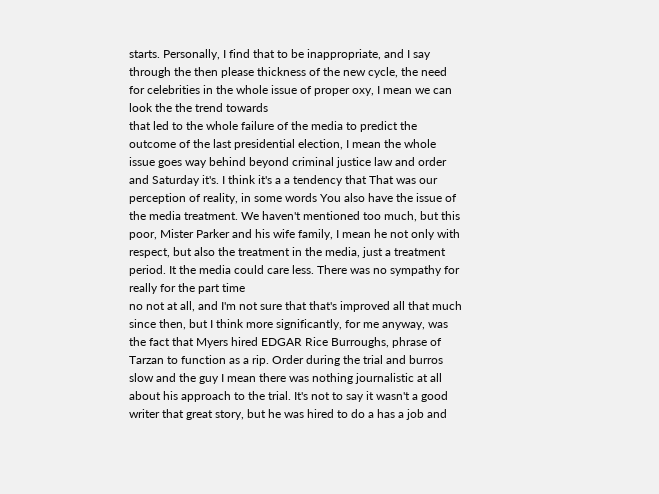starts. Personally, I find that to be inappropriate, and I say through the then please thickness of the new cycle, the need for celebrities in the whole issue of proper oxy, I mean we can look the the trend towards
that led to the whole failure of the media to predict the outcome of the last presidential election, I mean the whole issue goes way behind beyond criminal justice law and order and Saturday it's. I think it's a a tendency that That was our perception of reality, in some words You also have the issue of the media treatment. We haven't mentioned too much, but this poor, Mister Parker and his wife family, I mean he not only with respect, but also the treatment in the media, just a treatment period. It the media could care less. There was no sympathy for really for the part time
no not at all, and I'm not sure that that's improved all that much since then, but I think more significantly, for me anyway, was the fact that Myers hired EDGAR Rice Burroughs, phrase of Tarzan to function as a rip. Order during the trial and burros slow and the guy I mean there was nothing journalistic at all about his approach to the trial. It's not to say it wasn't a good writer that great story, but he was hired to do a has a job and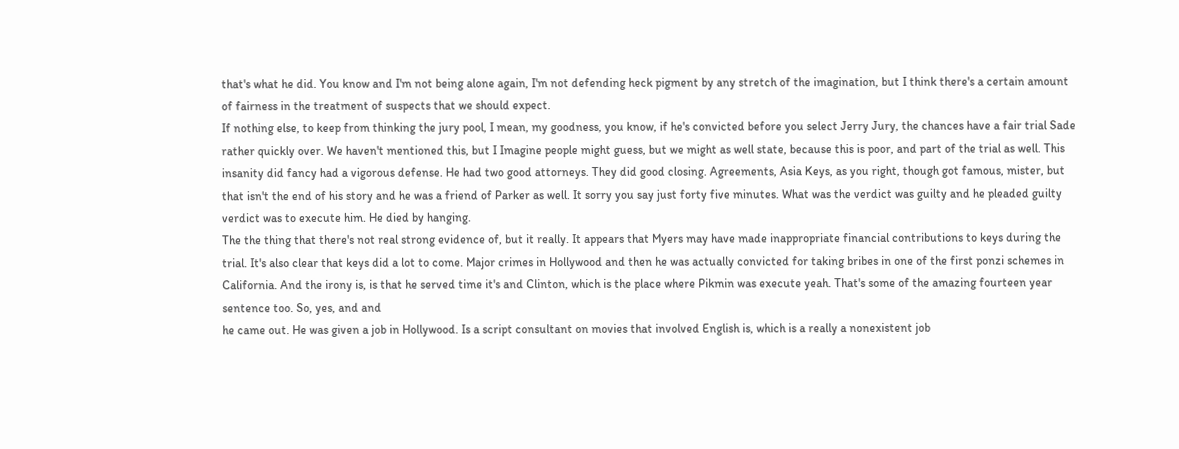that's what he did. You know and I'm not being alone again, I'm not defending heck pigment by any stretch of the imagination, but I think there's a certain amount of fairness in the treatment of suspects that we should expect.
If nothing else, to keep from thinking the jury pool, I mean, my goodness, you know, if he's convicted before you select Jerry Jury, the chances have a fair trial Sade rather quickly over. We haven't mentioned this, but I Imagine people might guess, but we might as well state, because this is poor, and part of the trial as well. This insanity did fancy had a vigorous defense. He had two good attorneys. They did good closing. Agreements, Asia Keys, as you right, though got famous, mister, but that isn't the end of his story and he was a friend of Parker as well. It sorry you say just forty five minutes. What was the verdict was guilty and he pleaded guilty verdict was to execute him. He died by hanging.
The the thing that there's not real strong evidence of, but it really. It appears that Myers may have made inappropriate financial contributions to keys during the trial. It's also clear that keys did a lot to come. Major crimes in Hollywood and then he was actually convicted for taking bribes in one of the first ponzi schemes in California. And the irony is, is that he served time it's and Clinton, which is the place where Pikmin was execute yeah. That's some of the amazing fourteen year sentence too. So, yes, and and
he came out. He was given a job in Hollywood. Is a script consultant on movies that involved English is, which is a really a nonexistent job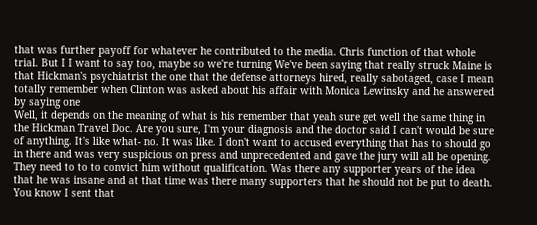that was further payoff for whatever he contributed to the media. Chris function of that whole trial. But I I want to say too, maybe so we're turning We've been saying that really struck Maine is that Hickman's psychiatrist the one that the defense attorneys hired, really sabotaged, case I mean totally remember when Clinton was asked about his affair with Monica Lewinsky and he answered by saying one
Well, it depends on the meaning of what is his remember that yeah sure get well the same thing in the Hickman Travel Doc. Are you sure, I'm your diagnosis and the doctor said I can't would be sure of anything. It's like what- no. It was like. I don't want to accused everything that has to should go in there and was very suspicious on press and unprecedented and gave the jury will all be opening. They need to to to convict him without qualification. Was there any supporter years of the idea that he was insane and at that time was there many supporters that he should not be put to death. You know I sent that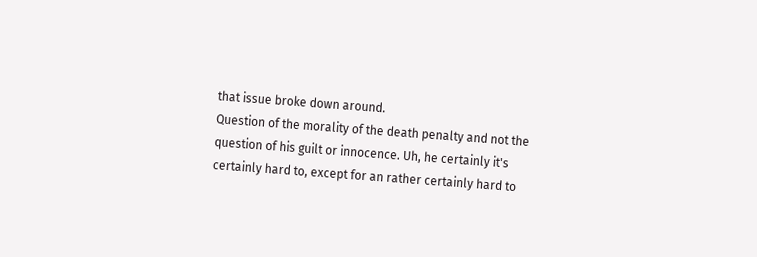that issue broke down around.
Question of the morality of the death penalty and not the question of his guilt or innocence. Uh, he certainly it's certainly hard to, except for an rather certainly hard to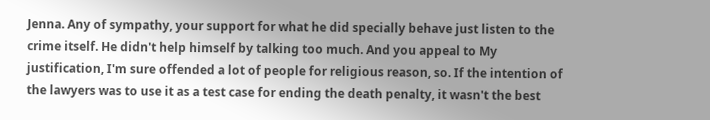Jenna. Any of sympathy, your support for what he did specially behave just listen to the crime itself. He didn't help himself by talking too much. And you appeal to My justification, I'm sure offended a lot of people for religious reason, so. If the intention of the lawyers was to use it as a test case for ending the death penalty, it wasn't the best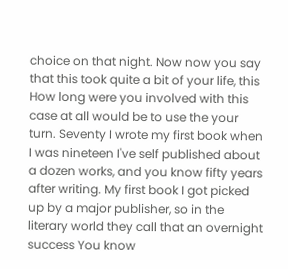choice on that night. Now now you say that this took quite a bit of your life, this
How long were you involved with this case at all would be to use the your turn. Seventy I wrote my first book when I was nineteen I've self published about a dozen works, and you know fifty years after writing. My first book I got picked up by a major publisher, so in the literary world they call that an overnight success You know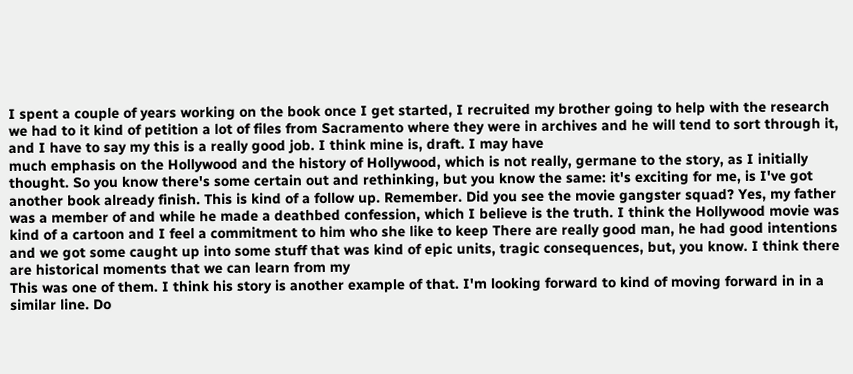I spent a couple of years working on the book once I get started, I recruited my brother going to help with the research we had to it kind of petition a lot of files from Sacramento where they were in archives and he will tend to sort through it, and I have to say my this is a really good job. I think mine is, draft. I may have
much emphasis on the Hollywood and the history of Hollywood, which is not really, germane to the story, as I initially thought. So you know there's some certain out and rethinking, but you know the same: it's exciting for me, is I've got another book already finish. This is kind of a follow up. Remember. Did you see the movie gangster squad? Yes, my father was a member of and while he made a deathbed confession, which I believe is the truth. I think the Hollywood movie was kind of a cartoon and I feel a commitment to him who she like to keep There are really good man, he had good intentions and we got some caught up into some stuff that was kind of epic units, tragic consequences, but, you know. I think there are historical moments that we can learn from my
This was one of them. I think his story is another example of that. I'm looking forward to kind of moving forward in in a similar line. Do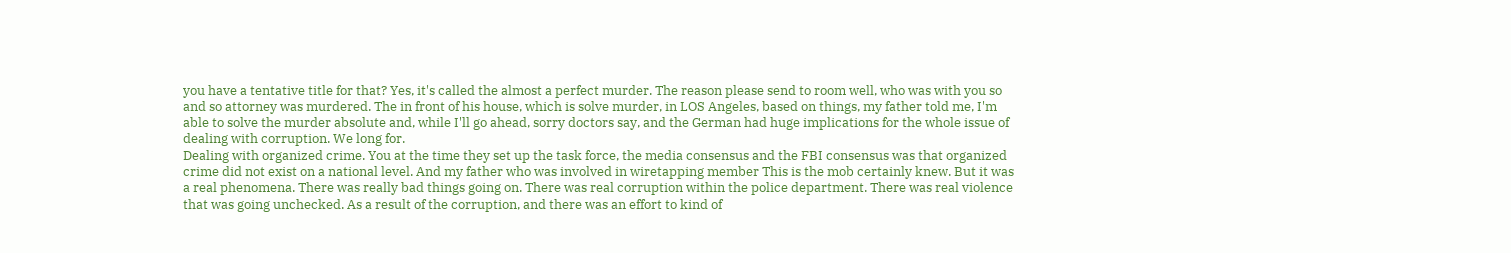you have a tentative title for that? Yes, it's called the almost a perfect murder. The reason please send to room well, who was with you so and so attorney was murdered. The in front of his house, which is solve murder, in LOS Angeles, based on things, my father told me, I'm able to solve the murder absolute and, while I'll go ahead, sorry doctors say, and the German had huge implications for the whole issue of dealing with corruption. We long for.
Dealing with organized crime. You at the time they set up the task force, the media consensus and the FBI consensus was that organized crime did not exist on a national level. And my father who was involved in wiretapping member This is the mob certainly knew. But it was a real phenomena. There was really bad things going on. There was real corruption within the police department. There was real violence that was going unchecked. As a result of the corruption, and there was an effort to kind of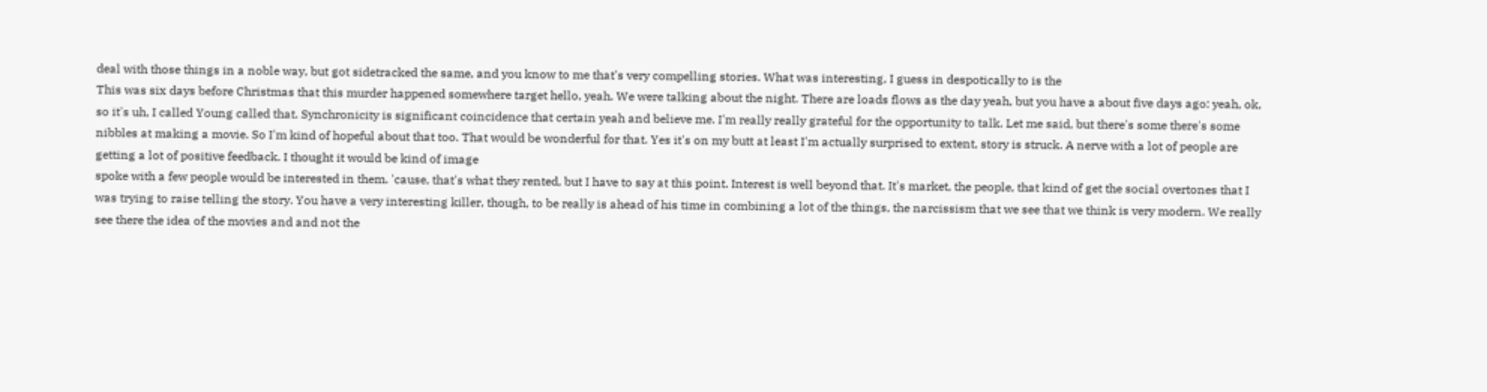deal with those things in a noble way, but got sidetracked the same, and you know to me that's very compelling stories. What was interesting, I guess in despotically to is the
This was six days before Christmas that this murder happened somewhere target hello, yeah. We were talking about the night. There are loads flows as the day yeah, but you have a about five days ago: yeah, ok, so it's uh, I called Young called that. Synchronicity is significant coincidence that certain yeah and believe me. I'm really really grateful for the opportunity to talk. Let me said, but there's some there's some nibbles at making a movie. So I'm kind of hopeful about that too. That would be wonderful for that. Yes it's on my butt at least I'm actually surprised to extent, story is struck. A nerve with a lot of people are getting a lot of positive feedback. I thought it would be kind of image
spoke with a few people would be interested in them. 'cause, that's what they rented, but I have to say at this point. Interest is well beyond that. It's market, the people, that kind of get the social overtones that I was trying to raise telling the story. You have a very interesting killer, though, to be really is ahead of his time in combining a lot of the things, the narcissism that we see that we think is very modern. We really see there the idea of the movies and and not the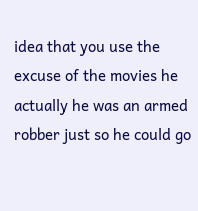idea that you use the excuse of the movies he actually he was an armed robber just so he could go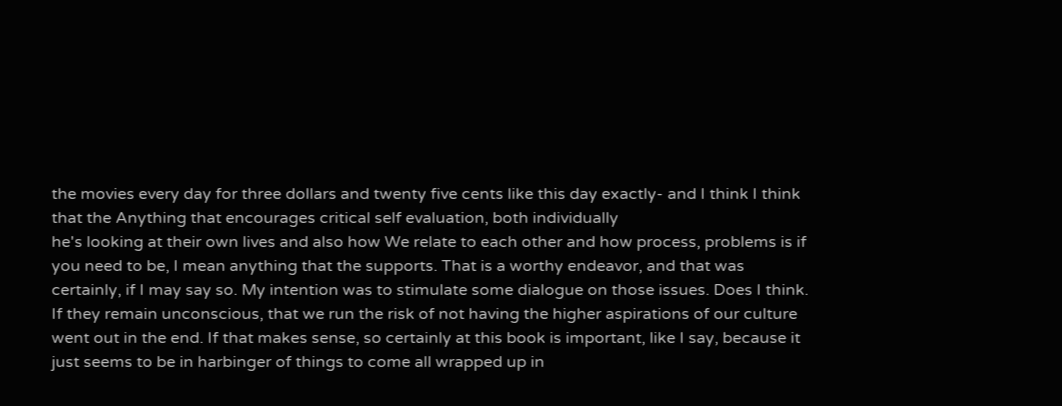the movies every day for three dollars and twenty five cents like this day exactly- and I think I think that the Anything that encourages critical self evaluation, both individually
he's looking at their own lives and also how We relate to each other and how process, problems is if you need to be, I mean anything that the supports. That is a worthy endeavor, and that was certainly, if I may say so. My intention was to stimulate some dialogue on those issues. Does I think. If they remain unconscious, that we run the risk of not having the higher aspirations of our culture went out in the end. If that makes sense, so certainly at this book is important, like I say, because it just seems to be in harbinger of things to come all wrapped up in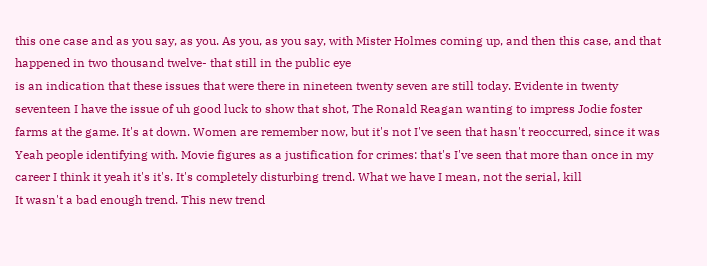this one case and as you say, as you. As you, as you say, with Mister Holmes coming up, and then this case, and that happened in two thousand twelve- that still in the public eye
is an indication that these issues that were there in nineteen twenty seven are still today. Evidente in twenty seventeen I have the issue of uh good luck to show that shot, The Ronald Reagan wanting to impress Jodie foster farms at the game. It's at down. Women are remember now, but it's not I've seen that hasn't reoccurred, since it was Yeah people identifying with. Movie figures as a justification for crimes: that's I've seen that more than once in my career I think it yeah it's it's. It's completely disturbing trend. What we have I mean, not the serial, kill
It wasn't a bad enough trend. This new trend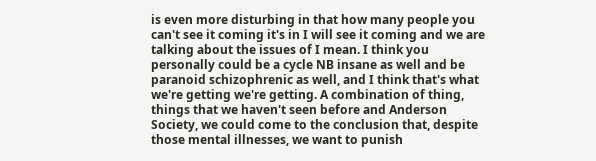is even more disturbing in that how many people you can't see it coming it's in I will see it coming and we are talking about the issues of I mean. I think you personally could be a cycle NB insane as well and be paranoid schizophrenic as well, and I think that's what we're getting we're getting. A combination of thing, things that we haven't seen before and Anderson Society, we could come to the conclusion that, despite those mental illnesses, we want to punish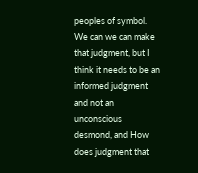peoples of symbol. We can we can make that judgment, but I think it needs to be an informed judgment and not an unconscious desmond, and How does judgment that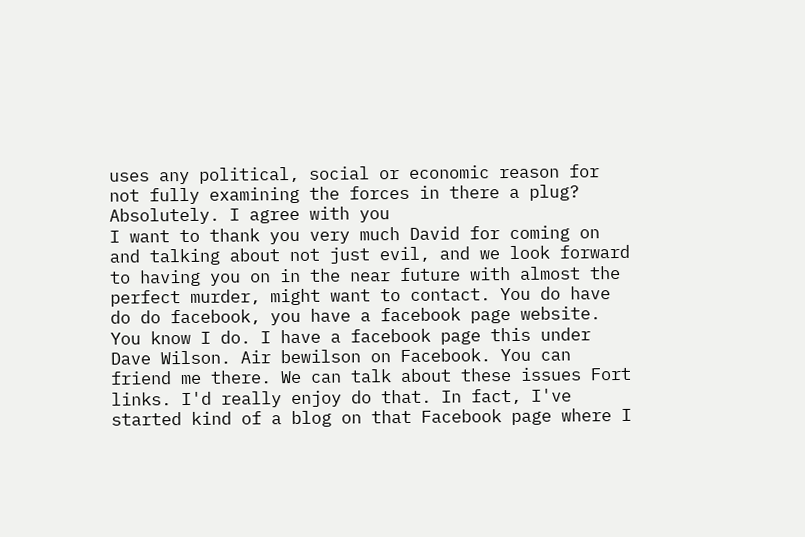uses any political, social or economic reason for not fully examining the forces in there a plug? Absolutely. I agree with you
I want to thank you very much David for coming on and talking about not just evil, and we look forward to having you on in the near future with almost the perfect murder, might want to contact. You do have do do facebook, you have a facebook page website. You know I do. I have a facebook page this under Dave Wilson. Air bewilson on Facebook. You can friend me there. We can talk about these issues Fort links. I'd really enjoy do that. In fact, I've started kind of a blog on that Facebook page where I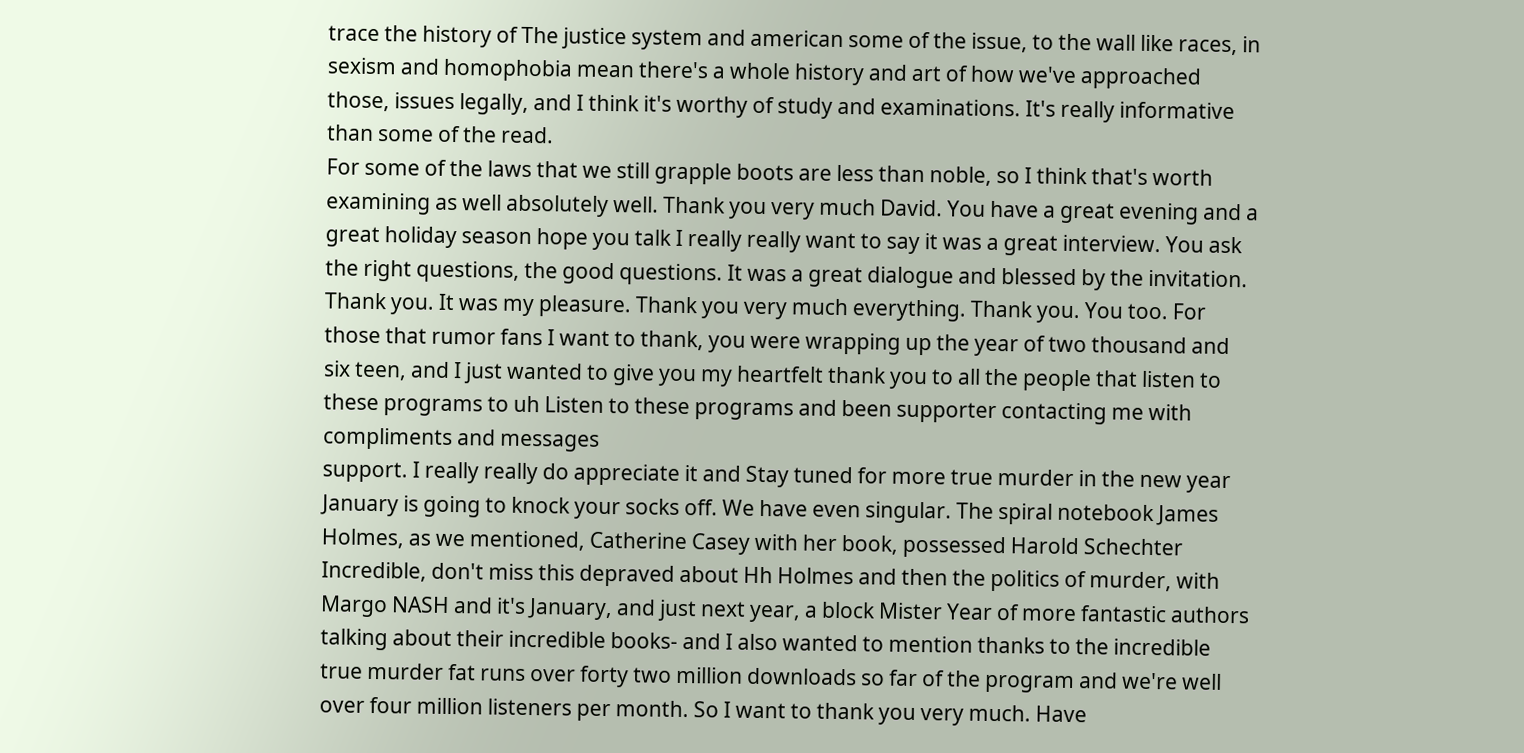trace the history of The justice system and american some of the issue, to the wall like races, in sexism and homophobia mean there's a whole history and art of how we've approached those, issues legally, and I think it's worthy of study and examinations. It's really informative than some of the read.
For some of the laws that we still grapple boots are less than noble, so I think that's worth examining as well absolutely well. Thank you very much David. You have a great evening and a great holiday season hope you talk I really really want to say it was a great interview. You ask the right questions, the good questions. It was a great dialogue and blessed by the invitation. Thank you. It was my pleasure. Thank you very much everything. Thank you. You too. For those that rumor fans I want to thank, you were wrapping up the year of two thousand and six teen, and I just wanted to give you my heartfelt thank you to all the people that listen to these programs to uh Listen to these programs and been supporter contacting me with compliments and messages
support. I really really do appreciate it and Stay tuned for more true murder in the new year January is going to knock your socks off. We have even singular. The spiral notebook James Holmes, as we mentioned, Catherine Casey with her book, possessed Harold Schechter Incredible, don't miss this depraved about Hh Holmes and then the politics of murder, with Margo NASH and it's January, and just next year, a block Mister Year of more fantastic authors talking about their incredible books- and I also wanted to mention thanks to the incredible true murder fat runs over forty two million downloads so far of the program and we're well over four million listeners per month. So I want to thank you very much. Have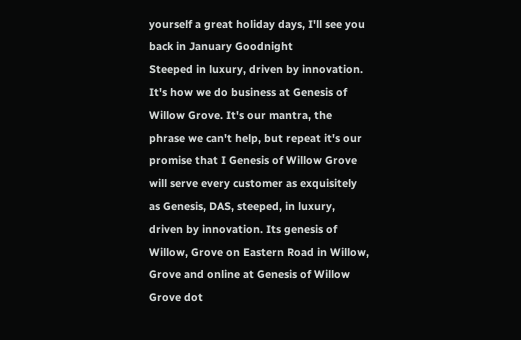yourself a great holiday days, I'll see you back in January Goodnight
Steeped in luxury, driven by innovation. It's how we do business at Genesis of Willow Grove. It's our mantra, the phrase we can't help, but repeat it's our promise that I Genesis of Willow Grove will serve every customer as exquisitely as Genesis, DAS, steeped, in luxury, driven by innovation. Its genesis of Willow, Grove on Eastern Road in Willow, Grove and online at Genesis of Willow Grove dot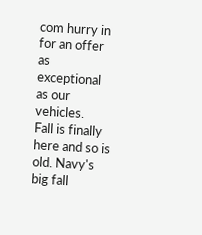com hurry in for an offer as exceptional as our vehicles.
Fall is finally here and so is old. Navy's big fall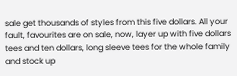sale get thousands of styles from this five dollars. All your fault, favourites are on sale, now, layer up with five dollars tees and ten dollars, long sleeve tees for the whole family and stock up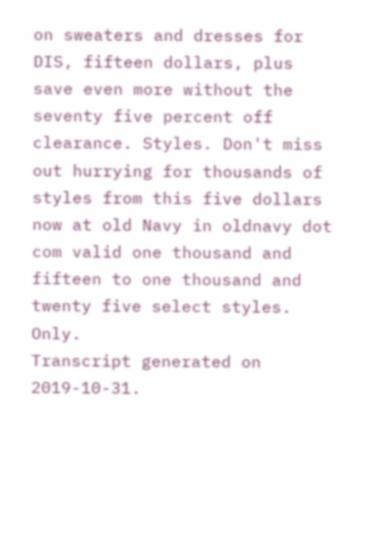on sweaters and dresses for DIS, fifteen dollars, plus save even more without the seventy five percent off clearance. Styles. Don't miss out hurrying for thousands of styles from this five dollars now at old Navy in oldnavy dot com valid one thousand and fifteen to one thousand and twenty five select styles. Only.
Transcript generated on 2019-10-31.